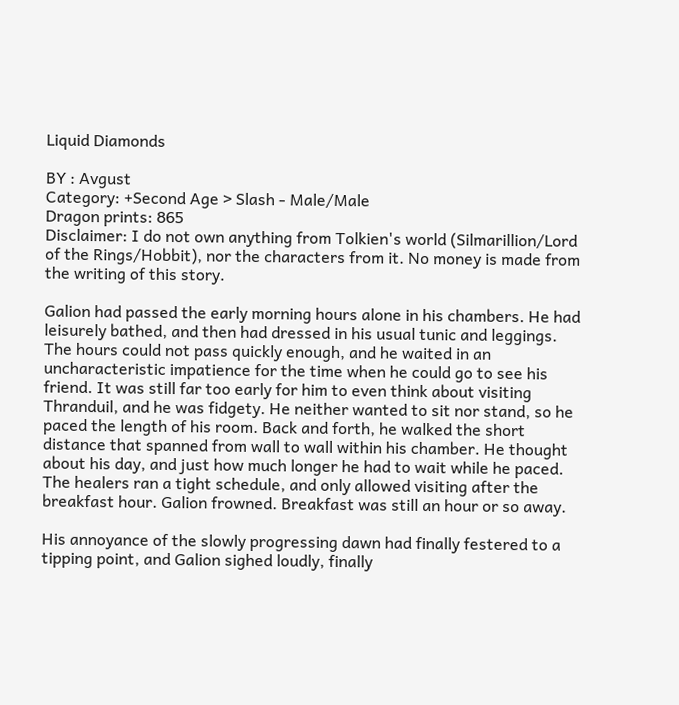Liquid Diamonds

BY : Avgust
Category: +Second Age > Slash - Male/Male
Dragon prints: 865
Disclaimer: I do not own anything from Tolkien's world (Silmarillion/Lord of the Rings/Hobbit), nor the characters from it. No money is made from the writing of this story.

Galion had passed the early morning hours alone in his chambers. He had leisurely bathed, and then had dressed in his usual tunic and leggings. The hours could not pass quickly enough, and he waited in an uncharacteristic impatience for the time when he could go to see his friend. It was still far too early for him to even think about visiting Thranduil, and he was fidgety. He neither wanted to sit nor stand, so he paced the length of his room. Back and forth, he walked the short distance that spanned from wall to wall within his chamber. He thought about his day, and just how much longer he had to wait while he paced. The healers ran a tight schedule, and only allowed visiting after the breakfast hour. Galion frowned. Breakfast was still an hour or so away.

His annoyance of the slowly progressing dawn had finally festered to a tipping point, and Galion sighed loudly, finally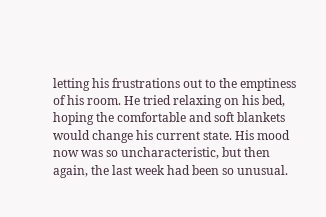letting his frustrations out to the emptiness of his room. He tried relaxing on his bed, hoping the comfortable and soft blankets would change his current state. His mood now was so uncharacteristic, but then again, the last week had been so unusual.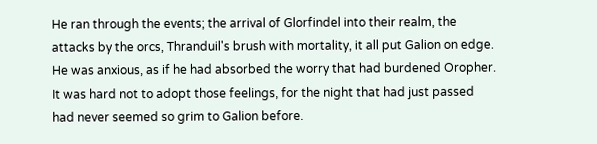He ran through the events; the arrival of Glorfindel into their realm, the attacks by the orcs, Thranduil's brush with mortality, it all put Galion on edge. He was anxious, as if he had absorbed the worry that had burdened Oropher. It was hard not to adopt those feelings, for the night that had just passed had never seemed so grim to Galion before.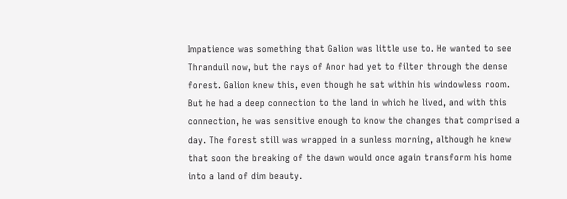Impatience was something that Galion was little use to. He wanted to see Thranduil now, but the rays of Anor had yet to filter through the dense forest. Galion knew this, even though he sat within his windowless room. But he had a deep connection to the land in which he lived, and with this connection, he was sensitive enough to know the changes that comprised a day. The forest still was wrapped in a sunless morning, although he knew that soon the breaking of the dawn would once again transform his home into a land of dim beauty.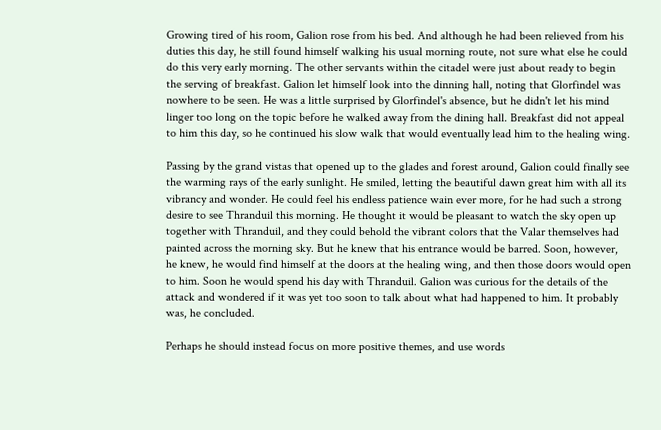Growing tired of his room, Galion rose from his bed. And although he had been relieved from his duties this day, he still found himself walking his usual morning route, not sure what else he could do this very early morning. The other servants within the citadel were just about ready to begin the serving of breakfast. Galion let himself look into the dinning hall, noting that Glorfindel was nowhere to be seen. He was a little surprised by Glorfindel's absence, but he didn't let his mind linger too long on the topic before he walked away from the dining hall. Breakfast did not appeal to him this day, so he continued his slow walk that would eventually lead him to the healing wing.

Passing by the grand vistas that opened up to the glades and forest around, Galion could finally see the warming rays of the early sunlight. He smiled, letting the beautiful dawn great him with all its vibrancy and wonder. He could feel his endless patience wain ever more, for he had such a strong desire to see Thranduil this morning. He thought it would be pleasant to watch the sky open up together with Thranduil, and they could behold the vibrant colors that the Valar themselves had painted across the morning sky. But he knew that his entrance would be barred. Soon, however, he knew, he would find himself at the doors at the healing wing, and then those doors would open to him. Soon he would spend his day with Thranduil. Galion was curious for the details of the attack and wondered if it was yet too soon to talk about what had happened to him. It probably was, he concluded.

Perhaps he should instead focus on more positive themes, and use words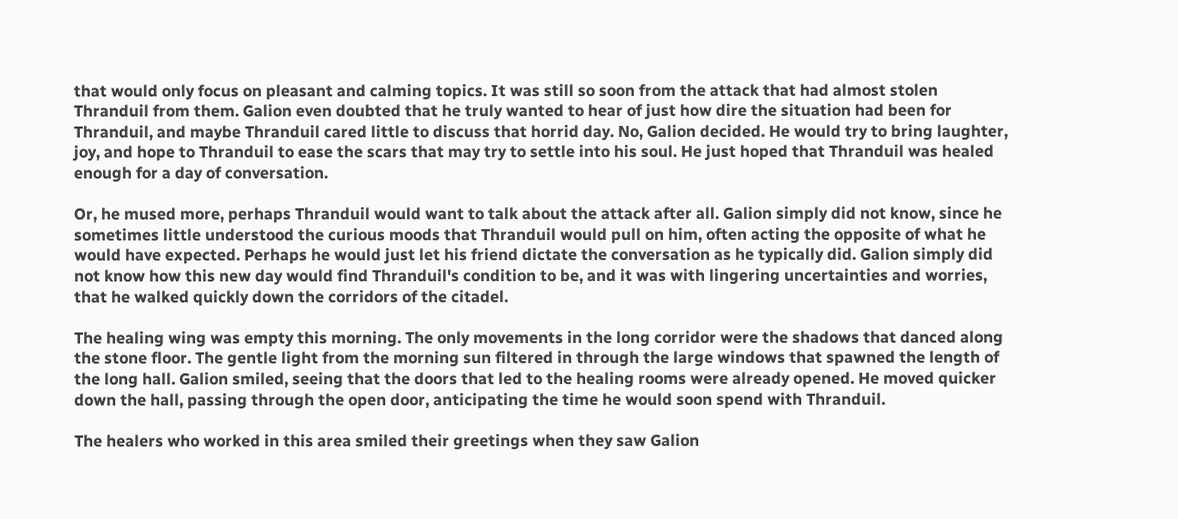that would only focus on pleasant and calming topics. It was still so soon from the attack that had almost stolen Thranduil from them. Galion even doubted that he truly wanted to hear of just how dire the situation had been for Thranduil, and maybe Thranduil cared little to discuss that horrid day. No, Galion decided. He would try to bring laughter, joy, and hope to Thranduil to ease the scars that may try to settle into his soul. He just hoped that Thranduil was healed enough for a day of conversation.

Or, he mused more, perhaps Thranduil would want to talk about the attack after all. Galion simply did not know, since he sometimes little understood the curious moods that Thranduil would pull on him, often acting the opposite of what he would have expected. Perhaps he would just let his friend dictate the conversation as he typically did. Galion simply did not know how this new day would find Thranduil's condition to be, and it was with lingering uncertainties and worries, that he walked quickly down the corridors of the citadel.

The healing wing was empty this morning. The only movements in the long corridor were the shadows that danced along the stone floor. The gentle light from the morning sun filtered in through the large windows that spawned the length of the long hall. Galion smiled, seeing that the doors that led to the healing rooms were already opened. He moved quicker down the hall, passing through the open door, anticipating the time he would soon spend with Thranduil.

The healers who worked in this area smiled their greetings when they saw Galion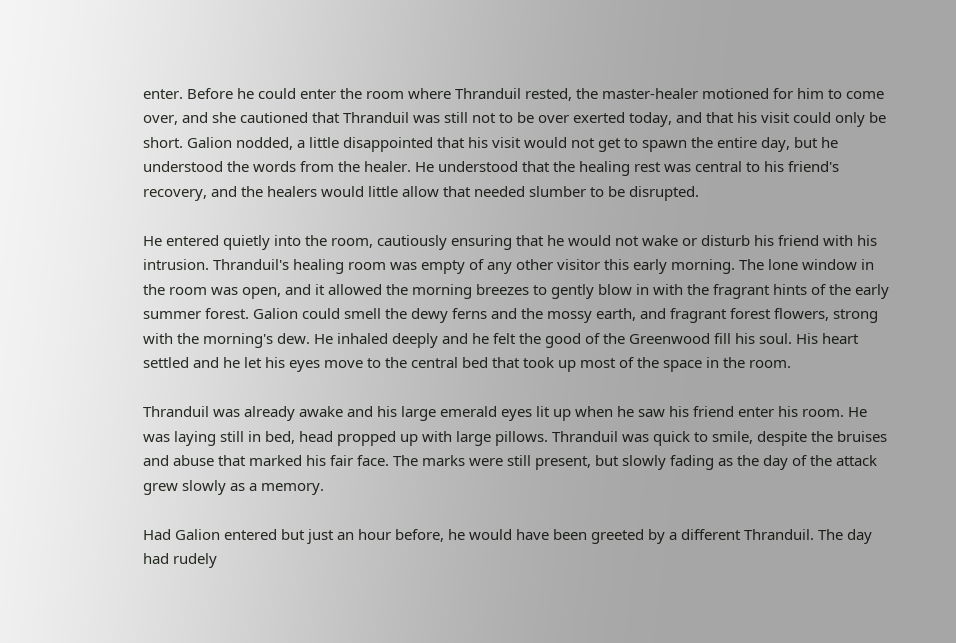enter. Before he could enter the room where Thranduil rested, the master-healer motioned for him to come over, and she cautioned that Thranduil was still not to be over exerted today, and that his visit could only be short. Galion nodded, a little disappointed that his visit would not get to spawn the entire day, but he understood the words from the healer. He understood that the healing rest was central to his friend's recovery, and the healers would little allow that needed slumber to be disrupted.

He entered quietly into the room, cautiously ensuring that he would not wake or disturb his friend with his intrusion. Thranduil's healing room was empty of any other visitor this early morning. The lone window in the room was open, and it allowed the morning breezes to gently blow in with the fragrant hints of the early summer forest. Galion could smell the dewy ferns and the mossy earth, and fragrant forest flowers, strong with the morning's dew. He inhaled deeply and he felt the good of the Greenwood fill his soul. His heart settled and he let his eyes move to the central bed that took up most of the space in the room.

Thranduil was already awake and his large emerald eyes lit up when he saw his friend enter his room. He was laying still in bed, head propped up with large pillows. Thranduil was quick to smile, despite the bruises and abuse that marked his fair face. The marks were still present, but slowly fading as the day of the attack grew slowly as a memory.

Had Galion entered but just an hour before, he would have been greeted by a different Thranduil. The day had rudely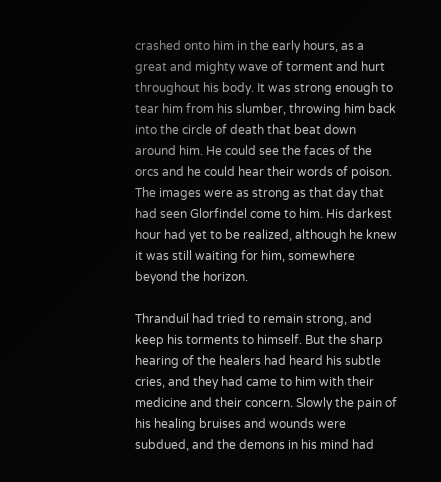crashed onto him in the early hours, as a great and mighty wave of torment and hurt throughout his body. It was strong enough to tear him from his slumber, throwing him back into the circle of death that beat down around him. He could see the faces of the orcs and he could hear their words of poison. The images were as strong as that day that had seen Glorfindel come to him. His darkest hour had yet to be realized, although he knew it was still waiting for him, somewhere beyond the horizon.

Thranduil had tried to remain strong, and keep his torments to himself. But the sharp hearing of the healers had heard his subtle cries, and they had came to him with their medicine and their concern. Slowly the pain of his healing bruises and wounds were subdued, and the demons in his mind had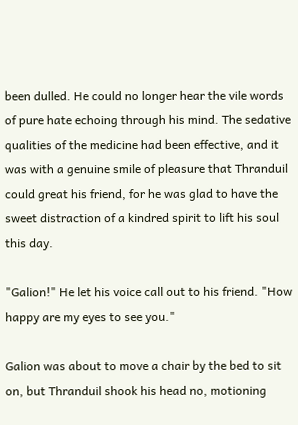been dulled. He could no longer hear the vile words of pure hate echoing through his mind. The sedative qualities of the medicine had been effective, and it was with a genuine smile of pleasure that Thranduil could great his friend, for he was glad to have the sweet distraction of a kindred spirit to lift his soul this day.

"Galion!" He let his voice call out to his friend. "How happy are my eyes to see you."

Galion was about to move a chair by the bed to sit on, but Thranduil shook his head no, motioning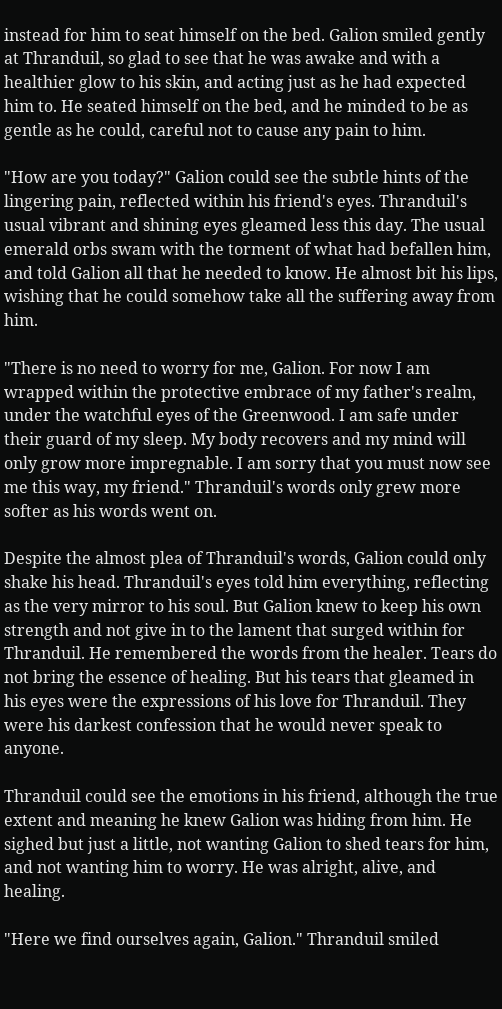instead for him to seat himself on the bed. Galion smiled gently at Thranduil, so glad to see that he was awake and with a healthier glow to his skin, and acting just as he had expected him to. He seated himself on the bed, and he minded to be as gentle as he could, careful not to cause any pain to him.

"How are you today?" Galion could see the subtle hints of the lingering pain, reflected within his friend's eyes. Thranduil's usual vibrant and shining eyes gleamed less this day. The usual emerald orbs swam with the torment of what had befallen him, and told Galion all that he needed to know. He almost bit his lips, wishing that he could somehow take all the suffering away from him.

"There is no need to worry for me, Galion. For now I am wrapped within the protective embrace of my father's realm, under the watchful eyes of the Greenwood. I am safe under their guard of my sleep. My body recovers and my mind will only grow more impregnable. I am sorry that you must now see me this way, my friend." Thranduil's words only grew more softer as his words went on.

Despite the almost plea of Thranduil's words, Galion could only shake his head. Thranduil's eyes told him everything, reflecting as the very mirror to his soul. But Galion knew to keep his own strength and not give in to the lament that surged within for Thranduil. He remembered the words from the healer. Tears do not bring the essence of healing. But his tears that gleamed in his eyes were the expressions of his love for Thranduil. They were his darkest confession that he would never speak to anyone.

Thranduil could see the emotions in his friend, although the true extent and meaning he knew Galion was hiding from him. He sighed but just a little, not wanting Galion to shed tears for him, and not wanting him to worry. He was alright, alive, and healing.

"Here we find ourselves again, Galion." Thranduil smiled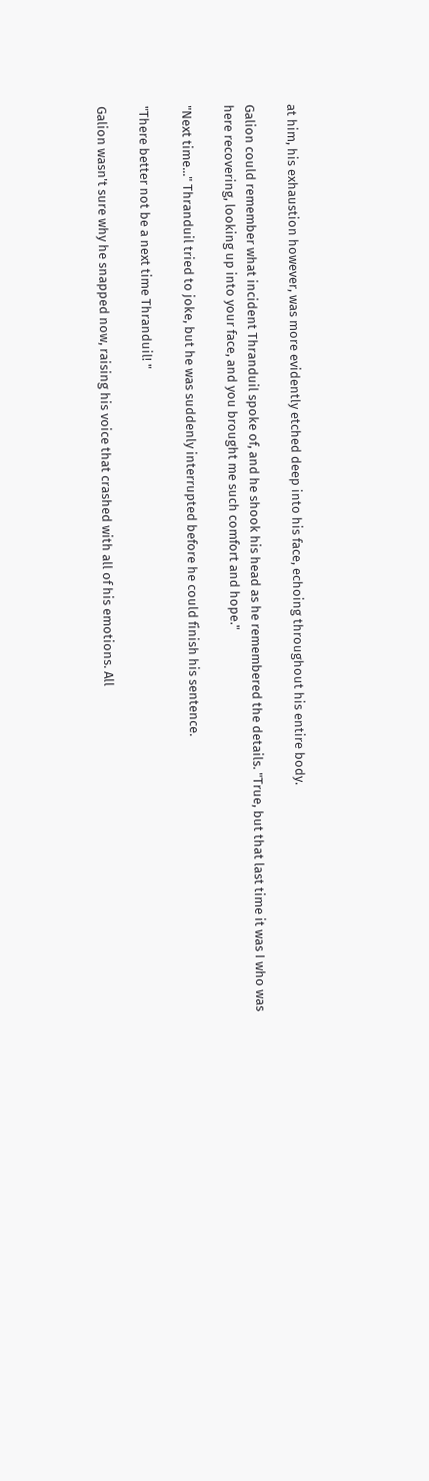at him, his exhaustion however, was more evidently etched deep into his face, echoing throughout his entire body.

Galion could remember what incident Thranduil spoke of, and he shook his head as he remembered the details. "True, but that last time it was I who was here recovering, looking up into your face, and you brought me such comfort and hope."

"Next time..." Thranduil tried to joke, but he was suddenly interrupted before he could finish his sentence.

"There better not be a next time Thranduil! "

Galion wasn't sure why he snapped now, raising his voice that crashed with all of his emotions. All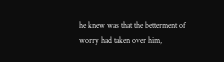he knew was that the betterment of worry had taken over him,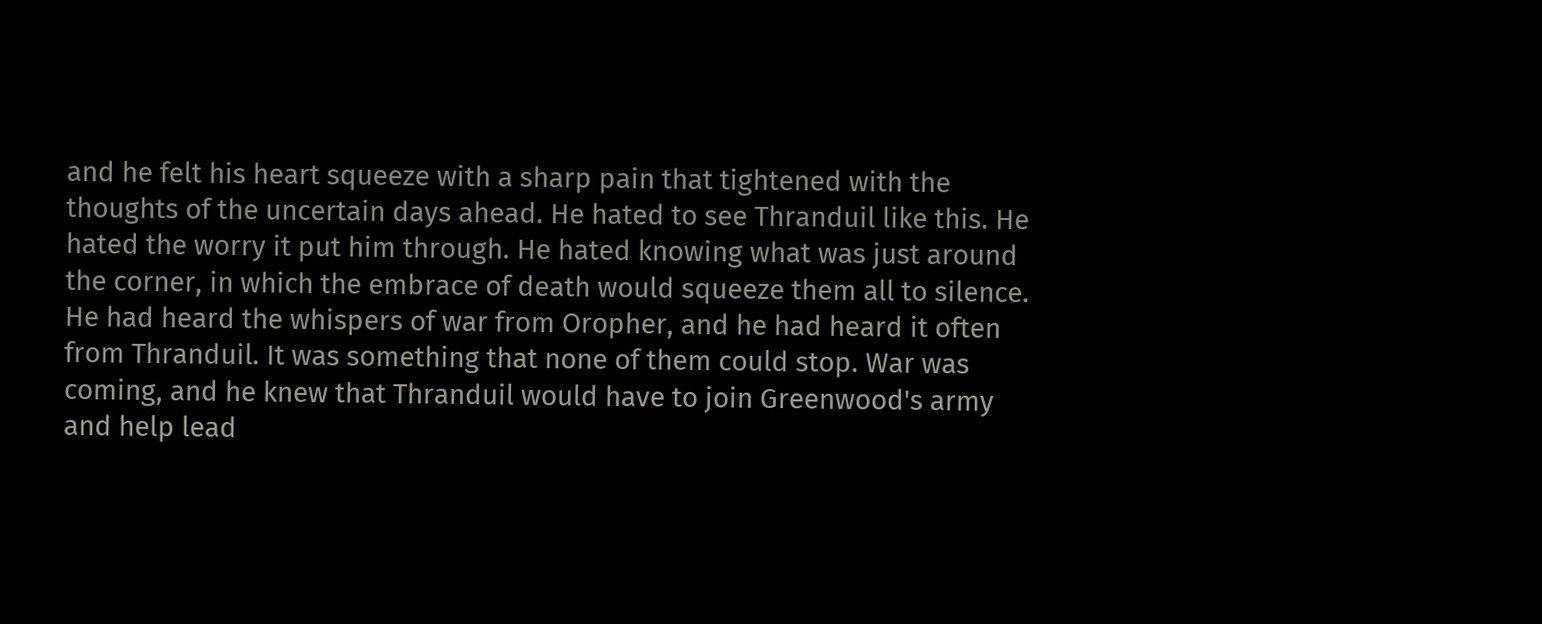and he felt his heart squeeze with a sharp pain that tightened with the thoughts of the uncertain days ahead. He hated to see Thranduil like this. He hated the worry it put him through. He hated knowing what was just around the corner, in which the embrace of death would squeeze them all to silence. He had heard the whispers of war from Oropher, and he had heard it often from Thranduil. It was something that none of them could stop. War was coming, and he knew that Thranduil would have to join Greenwood's army and help lead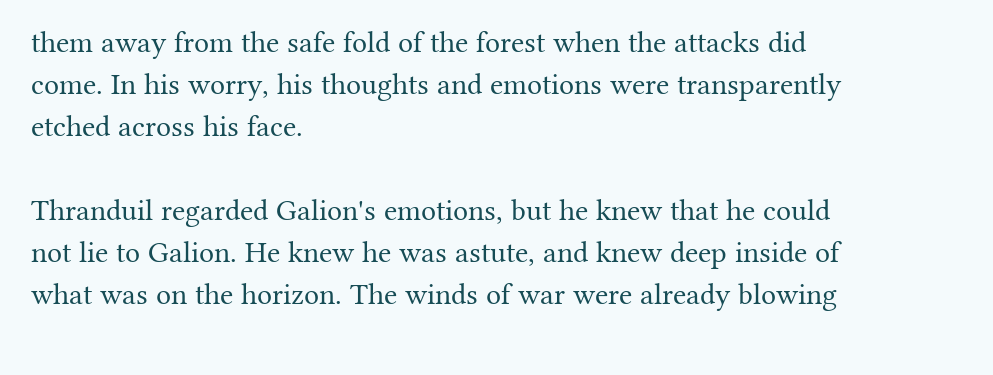them away from the safe fold of the forest when the attacks did come. In his worry, his thoughts and emotions were transparently etched across his face.

Thranduil regarded Galion's emotions, but he knew that he could not lie to Galion. He knew he was astute, and knew deep inside of what was on the horizon. The winds of war were already blowing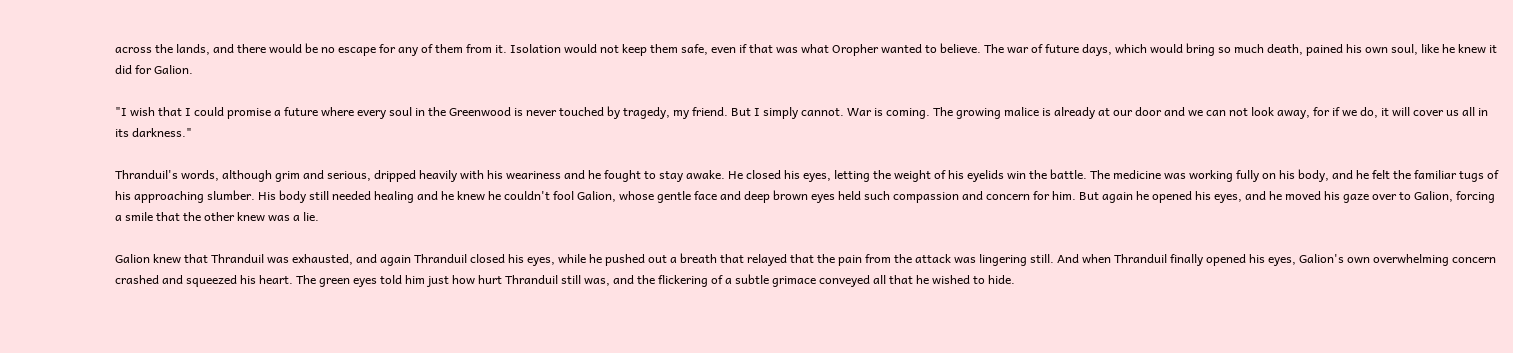across the lands, and there would be no escape for any of them from it. Isolation would not keep them safe, even if that was what Oropher wanted to believe. The war of future days, which would bring so much death, pained his own soul, like he knew it did for Galion.

"I wish that I could promise a future where every soul in the Greenwood is never touched by tragedy, my friend. But I simply cannot. War is coming. The growing malice is already at our door and we can not look away, for if we do, it will cover us all in its darkness."

Thranduil's words, although grim and serious, dripped heavily with his weariness and he fought to stay awake. He closed his eyes, letting the weight of his eyelids win the battle. The medicine was working fully on his body, and he felt the familiar tugs of his approaching slumber. His body still needed healing and he knew he couldn't fool Galion, whose gentle face and deep brown eyes held such compassion and concern for him. But again he opened his eyes, and he moved his gaze over to Galion, forcing a smile that the other knew was a lie.

Galion knew that Thranduil was exhausted, and again Thranduil closed his eyes, while he pushed out a breath that relayed that the pain from the attack was lingering still. And when Thranduil finally opened his eyes, Galion's own overwhelming concern crashed and squeezed his heart. The green eyes told him just how hurt Thranduil still was, and the flickering of a subtle grimace conveyed all that he wished to hide.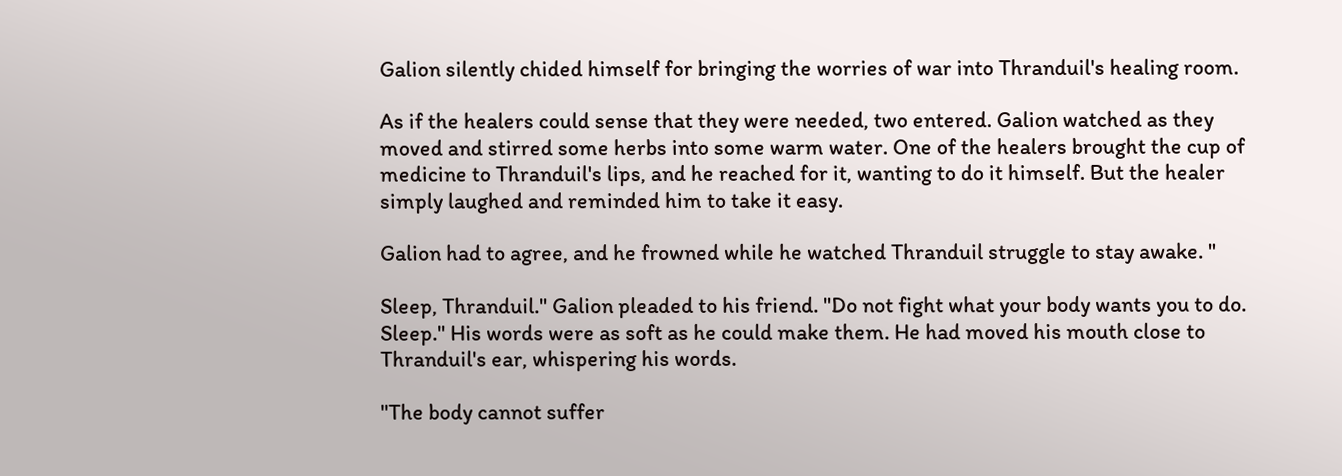Galion silently chided himself for bringing the worries of war into Thranduil's healing room.

As if the healers could sense that they were needed, two entered. Galion watched as they moved and stirred some herbs into some warm water. One of the healers brought the cup of medicine to Thranduil's lips, and he reached for it, wanting to do it himself. But the healer simply laughed and reminded him to take it easy.

Galion had to agree, and he frowned while he watched Thranduil struggle to stay awake. "

Sleep, Thranduil." Galion pleaded to his friend. "Do not fight what your body wants you to do. Sleep." His words were as soft as he could make them. He had moved his mouth close to Thranduil's ear, whispering his words.

"The body cannot suffer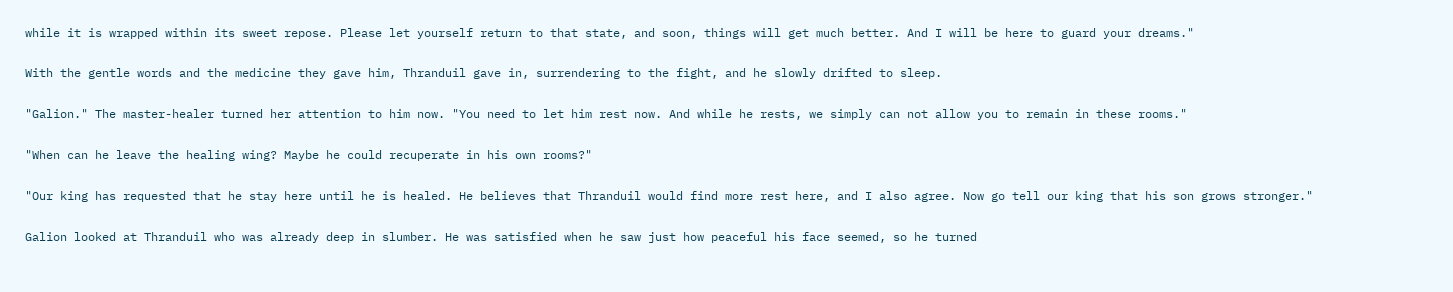while it is wrapped within its sweet repose. Please let yourself return to that state, and soon, things will get much better. And I will be here to guard your dreams."

With the gentle words and the medicine they gave him, Thranduil gave in, surrendering to the fight, and he slowly drifted to sleep.

"Galion." The master-healer turned her attention to him now. "You need to let him rest now. And while he rests, we simply can not allow you to remain in these rooms."

"When can he leave the healing wing? Maybe he could recuperate in his own rooms?"

"Our king has requested that he stay here until he is healed. He believes that Thranduil would find more rest here, and I also agree. Now go tell our king that his son grows stronger."

Galion looked at Thranduil who was already deep in slumber. He was satisfied when he saw just how peaceful his face seemed, so he turned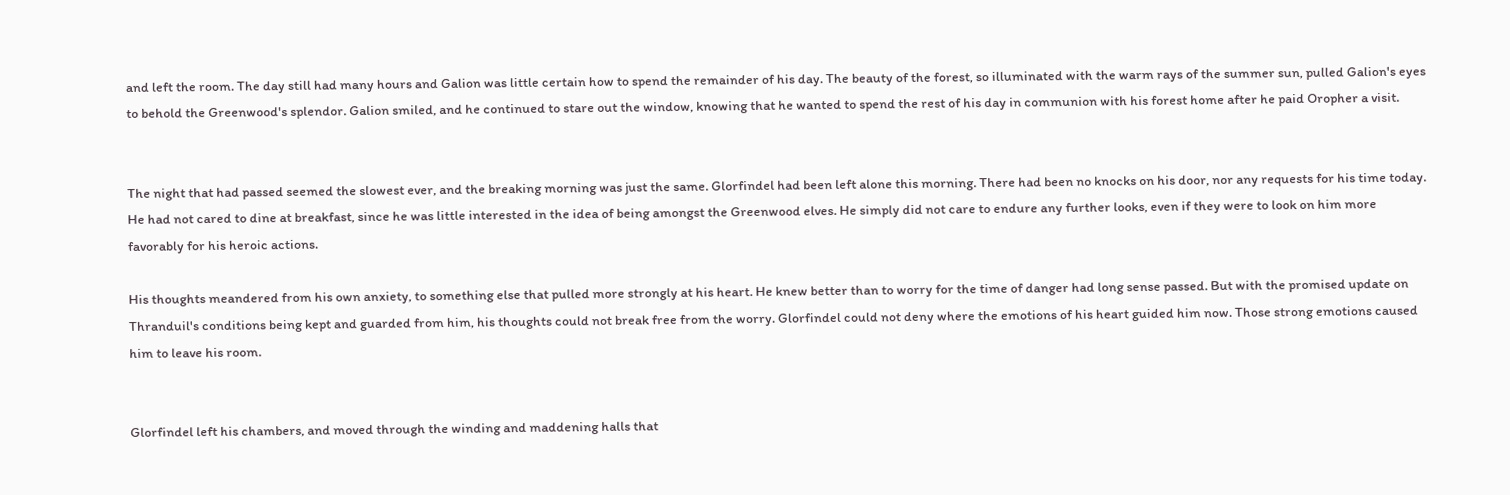and left the room. The day still had many hours and Galion was little certain how to spend the remainder of his day. The beauty of the forest, so illuminated with the warm rays of the summer sun, pulled Galion's eyes to behold the Greenwood's splendor. Galion smiled, and he continued to stare out the window, knowing that he wanted to spend the rest of his day in communion with his forest home after he paid Oropher a visit.


The night that had passed seemed the slowest ever, and the breaking morning was just the same. Glorfindel had been left alone this morning. There had been no knocks on his door, nor any requests for his time today. He had not cared to dine at breakfast, since he was little interested in the idea of being amongst the Greenwood elves. He simply did not care to endure any further looks, even if they were to look on him more favorably for his heroic actions.

His thoughts meandered from his own anxiety, to something else that pulled more strongly at his heart. He knew better than to worry for the time of danger had long sense passed. But with the promised update on Thranduil's conditions being kept and guarded from him, his thoughts could not break free from the worry. Glorfindel could not deny where the emotions of his heart guided him now. Those strong emotions caused him to leave his room.


Glorfindel left his chambers, and moved through the winding and maddening halls that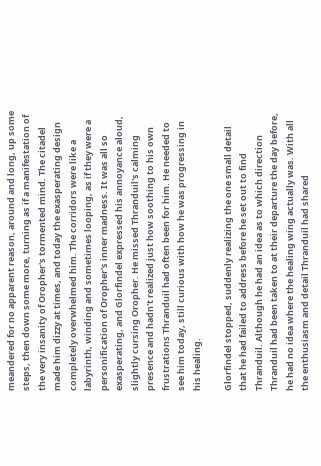meandered for no apparent reason, around and long, up some steps, then down some more, turning as if a manifestation of the very insanity of Oropher's tormented mind. The citadel made him dizzy at times, and today the exasperating design completely overwhelmed him. The corridors were like a labyrinth, winding and sometimes looping, as if they were a personification of Oropher's inner madness. It was all so exasperating, and Glorfindel expressed his annoyance aloud, slightly cursing Oropher. He missed Thranduil's calming presence and hadn't realized just how soothing to his own frustrations Thranduil had often been for him. He needed to see him today, still curious with how he was progressing in his healing.

Glorfindel stopped, suddenly realizing the one small detail that he had failed to address before he set out to find Thranduil. Although he had an idea as to which direction Thranduil had been taken to at their departure the day before, he had no idea where the healing wing actually was. With all the enthusiasm and detail Thranduil had shared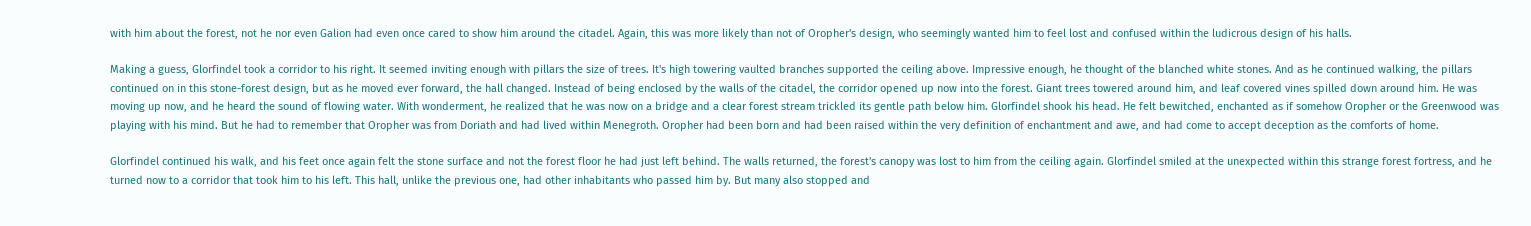with him about the forest, not he nor even Galion had even once cared to show him around the citadel. Again, this was more likely than not of Oropher's design, who seemingly wanted him to feel lost and confused within the ludicrous design of his halls.

Making a guess, Glorfindel took a corridor to his right. It seemed inviting enough with pillars the size of trees. It's high towering vaulted branches supported the ceiling above. Impressive enough, he thought of the blanched white stones. And as he continued walking, the pillars continued on in this stone-forest design, but as he moved ever forward, the hall changed. Instead of being enclosed by the walls of the citadel, the corridor opened up now into the forest. Giant trees towered around him, and leaf covered vines spilled down around him. He was moving up now, and he heard the sound of flowing water. With wonderment, he realized that he was now on a bridge and a clear forest stream trickled its gentle path below him. Glorfindel shook his head. He felt bewitched, enchanted as if somehow Oropher or the Greenwood was playing with his mind. But he had to remember that Oropher was from Doriath and had lived within Menegroth. Oropher had been born and had been raised within the very definition of enchantment and awe, and had come to accept deception as the comforts of home.

Glorfindel continued his walk, and his feet once again felt the stone surface and not the forest floor he had just left behind. The walls returned, the forest's canopy was lost to him from the ceiling again. Glorfindel smiled at the unexpected within this strange forest fortress, and he turned now to a corridor that took him to his left. This hall, unlike the previous one, had other inhabitants who passed him by. But many also stopped and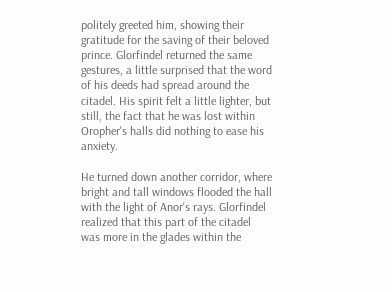politely greeted him, showing their gratitude for the saving of their beloved prince. Glorfindel returned the same gestures, a little surprised that the word of his deeds had spread around the citadel. His spirit felt a little lighter, but still, the fact that he was lost within Oropher's halls did nothing to ease his anxiety.

He turned down another corridor, where bright and tall windows flooded the hall with the light of Anor's rays. Glorfindel realized that this part of the citadel was more in the glades within the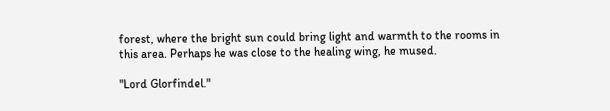forest, where the bright sun could bring light and warmth to the rooms in this area. Perhaps he was close to the healing wing, he mused.

"Lord Glorfindel."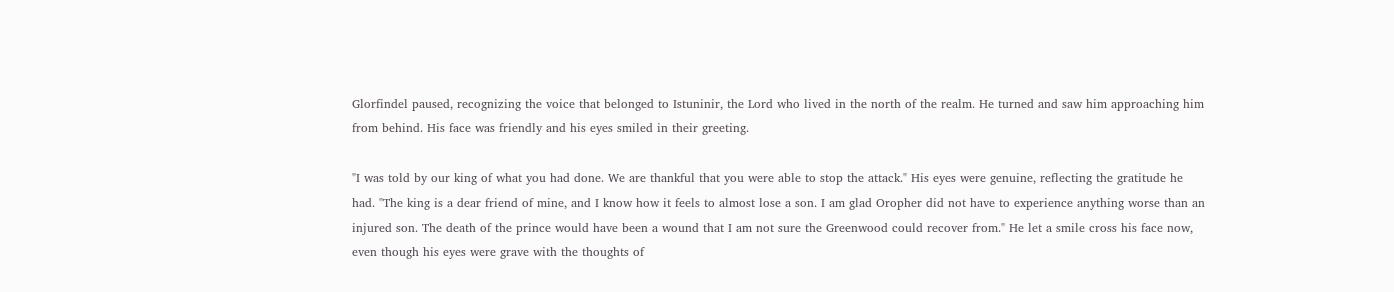Glorfindel paused, recognizing the voice that belonged to Istuninir, the Lord who lived in the north of the realm. He turned and saw him approaching him from behind. His face was friendly and his eyes smiled in their greeting.

"I was told by our king of what you had done. We are thankful that you were able to stop the attack." His eyes were genuine, reflecting the gratitude he had. "The king is a dear friend of mine, and I know how it feels to almost lose a son. I am glad Oropher did not have to experience anything worse than an injured son. The death of the prince would have been a wound that I am not sure the Greenwood could recover from." He let a smile cross his face now, even though his eyes were grave with the thoughts of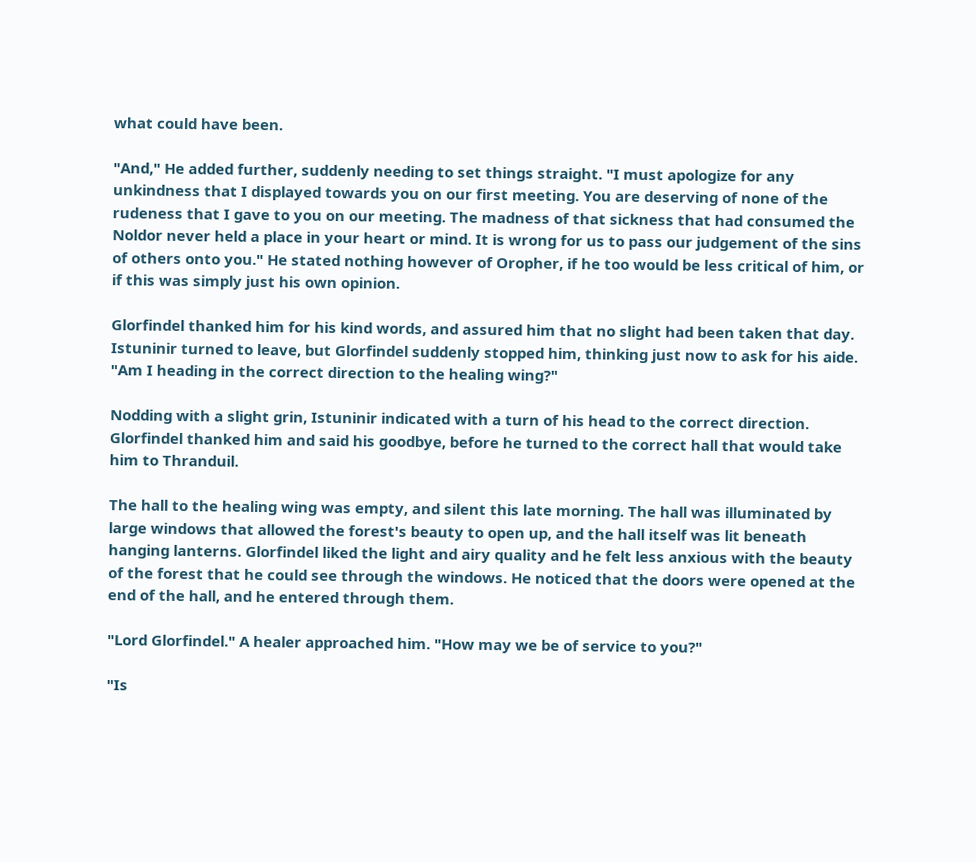what could have been.

"And," He added further, suddenly needing to set things straight. "I must apologize for any unkindness that I displayed towards you on our first meeting. You are deserving of none of the rudeness that I gave to you on our meeting. The madness of that sickness that had consumed the Noldor never held a place in your heart or mind. It is wrong for us to pass our judgement of the sins of others onto you." He stated nothing however of Oropher, if he too would be less critical of him, or if this was simply just his own opinion.

Glorfindel thanked him for his kind words, and assured him that no slight had been taken that day. Istuninir turned to leave, but Glorfindel suddenly stopped him, thinking just now to ask for his aide. "Am I heading in the correct direction to the healing wing?"

Nodding with a slight grin, Istuninir indicated with a turn of his head to the correct direction. Glorfindel thanked him and said his goodbye, before he turned to the correct hall that would take him to Thranduil.

The hall to the healing wing was empty, and silent this late morning. The hall was illuminated by large windows that allowed the forest's beauty to open up, and the hall itself was lit beneath hanging lanterns. Glorfindel liked the light and airy quality and he felt less anxious with the beauty of the forest that he could see through the windows. He noticed that the doors were opened at the end of the hall, and he entered through them.

"Lord Glorfindel." A healer approached him. "How may we be of service to you?"

"Is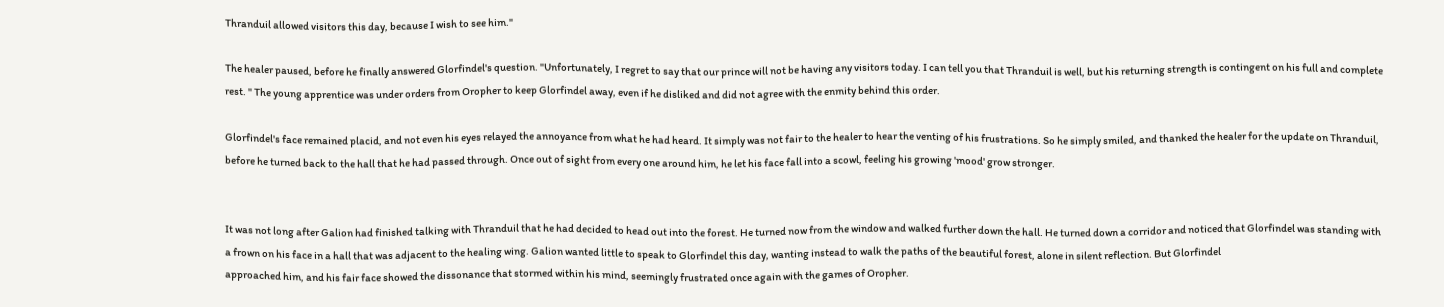Thranduil allowed visitors this day, because I wish to see him."

The healer paused, before he finally answered Glorfindel's question. "Unfortunately, I regret to say that our prince will not be having any visitors today. I can tell you that Thranduil is well, but his returning strength is contingent on his full and complete rest. " The young apprentice was under orders from Oropher to keep Glorfindel away, even if he disliked and did not agree with the enmity behind this order.

Glorfindel's face remained placid, and not even his eyes relayed the annoyance from what he had heard. It simply was not fair to the healer to hear the venting of his frustrations. So he simply smiled, and thanked the healer for the update on Thranduil, before he turned back to the hall that he had passed through. Once out of sight from every one around him, he let his face fall into a scowl, feeling his growing 'mood' grow stronger.


It was not long after Galion had finished talking with Thranduil that he had decided to head out into the forest. He turned now from the window and walked further down the hall. He turned down a corridor and noticed that Glorfindel was standing with a frown on his face in a hall that was adjacent to the healing wing. Galion wanted little to speak to Glorfindel this day, wanting instead to walk the paths of the beautiful forest, alone in silent reflection. But Glorfindel
approached him, and his fair face showed the dissonance that stormed within his mind, seemingly frustrated once again with the games of Oropher.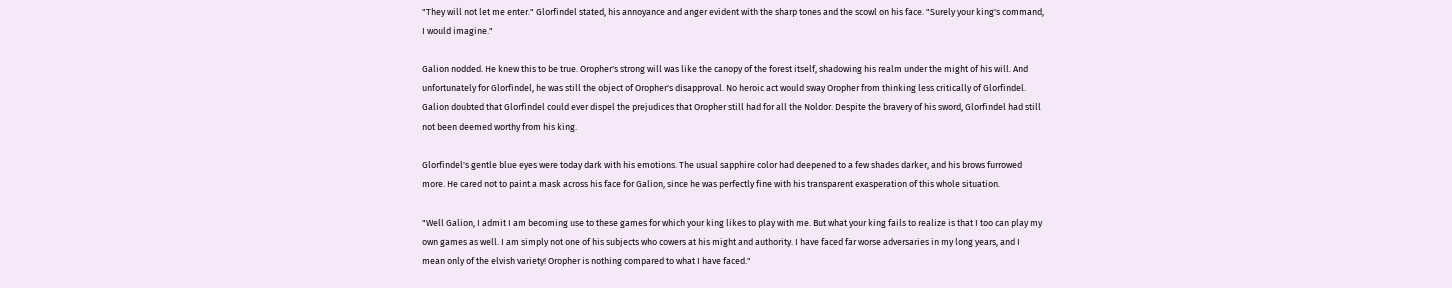"They will not let me enter." Glorfindel stated, his annoyance and anger evident with the sharp tones and the scowl on his face. "Surely your king's command, I would imagine."

Galion nodded. He knew this to be true. Oropher's strong will was like the canopy of the forest itself, shadowing his realm under the might of his will. And unfortunately for Glorfindel, he was still the object of Oropher's disapproval. No heroic act would sway Oropher from thinking less critically of Glorfindel. Galion doubted that Glorfindel could ever dispel the prejudices that Oropher still had for all the Noldor. Despite the bravery of his sword, Glorfindel had still not been deemed worthy from his king.

Glorfindel's gentle blue eyes were today dark with his emotions. The usual sapphire color had deepened to a few shades darker, and his brows furrowed more. He cared not to paint a mask across his face for Galion, since he was perfectly fine with his transparent exasperation of this whole situation.

"Well Galion, I admit I am becoming use to these games for which your king likes to play with me. But what your king fails to realize is that I too can play my own games as well. I am simply not one of his subjects who cowers at his might and authority. I have faced far worse adversaries in my long years, and I mean only of the elvish variety! Oropher is nothing compared to what I have faced."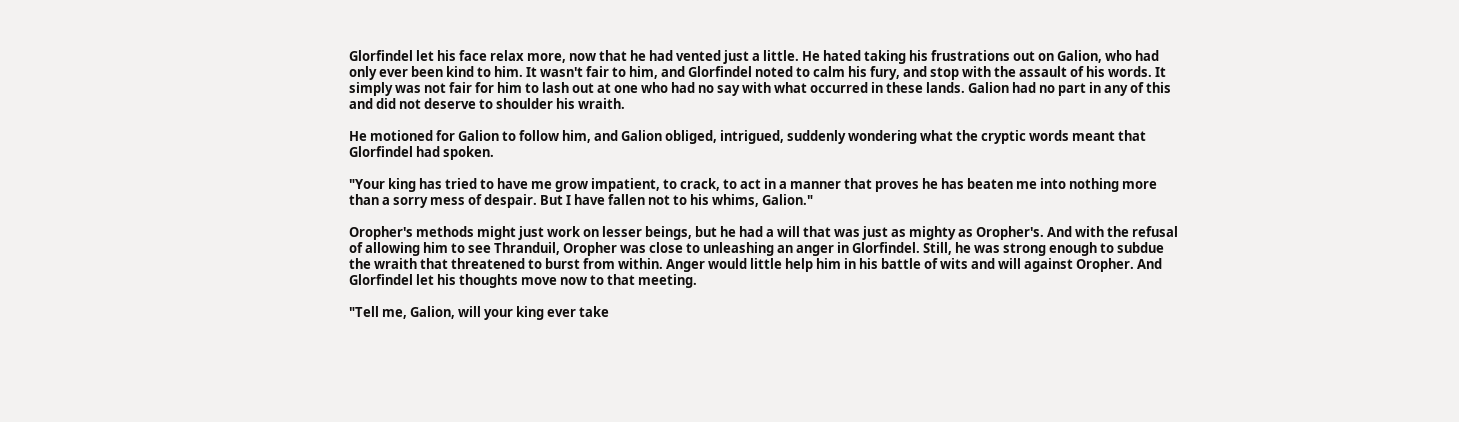Glorfindel let his face relax more, now that he had vented just a little. He hated taking his frustrations out on Galion, who had only ever been kind to him. It wasn't fair to him, and Glorfindel noted to calm his fury, and stop with the assault of his words. It simply was not fair for him to lash out at one who had no say with what occurred in these lands. Galion had no part in any of this and did not deserve to shoulder his wraith.

He motioned for Galion to follow him, and Galion obliged, intrigued, suddenly wondering what the cryptic words meant that Glorfindel had spoken.

"Your king has tried to have me grow impatient, to crack, to act in a manner that proves he has beaten me into nothing more than a sorry mess of despair. But I have fallen not to his whims, Galion."

Oropher's methods might just work on lesser beings, but he had a will that was just as mighty as Oropher's. And with the refusal of allowing him to see Thranduil, Oropher was close to unleashing an anger in Glorfindel. Still, he was strong enough to subdue the wraith that threatened to burst from within. Anger would little help him in his battle of wits and will against Oropher. And Glorfindel let his thoughts move now to that meeting.

"Tell me, Galion, will your king ever take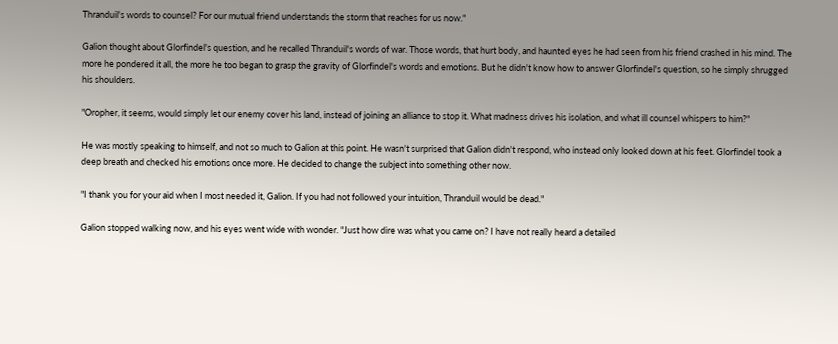Thranduil's words to counsel? For our mutual friend understands the storm that reaches for us now."

Galion thought about Glorfindel's question, and he recalled Thranduil's words of war. Those words, that hurt body, and haunted eyes he had seen from his friend crashed in his mind. The more he pondered it all, the more he too began to grasp the gravity of Glorfindel's words and emotions. But he didn't know how to answer Glorfindel's question, so he simply shrugged his shoulders.

"Oropher, it seems, would simply let our enemy cover his land, instead of joining an alliance to stop it. What madness drives his isolation, and what ill counsel whispers to him?"

He was mostly speaking to himself, and not so much to Galion at this point. He wasn't surprised that Galion didn't respond, who instead only looked down at his feet. Glorfindel took a deep breath and checked his emotions once more. He decided to change the subject into something other now.

"I thank you for your aid when I most needed it, Galion. If you had not followed your intuition, Thranduil would be dead."

Galion stopped walking now, and his eyes went wide with wonder. "Just how dire was what you came on? I have not really heard a detailed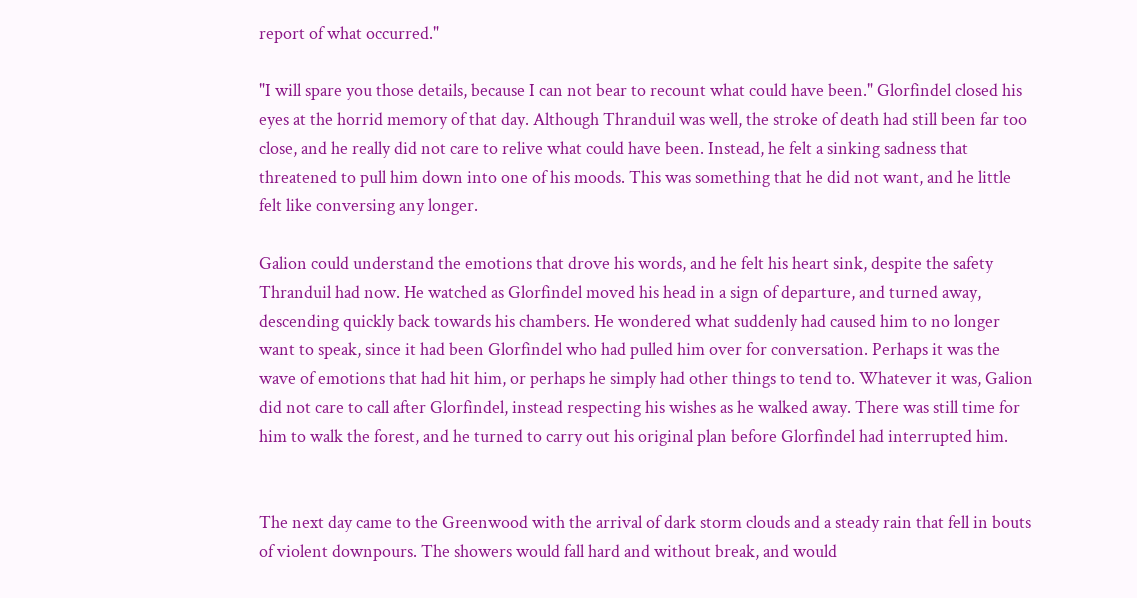report of what occurred."

"I will spare you those details, because I can not bear to recount what could have been." Glorfindel closed his eyes at the horrid memory of that day. Although Thranduil was well, the stroke of death had still been far too close, and he really did not care to relive what could have been. Instead, he felt a sinking sadness that threatened to pull him down into one of his moods. This was something that he did not want, and he little felt like conversing any longer.

Galion could understand the emotions that drove his words, and he felt his heart sink, despite the safety Thranduil had now. He watched as Glorfindel moved his head in a sign of departure, and turned away, descending quickly back towards his chambers. He wondered what suddenly had caused him to no longer want to speak, since it had been Glorfindel who had pulled him over for conversation. Perhaps it was the wave of emotions that had hit him, or perhaps he simply had other things to tend to. Whatever it was, Galion did not care to call after Glorfindel, instead respecting his wishes as he walked away. There was still time for him to walk the forest, and he turned to carry out his original plan before Glorfindel had interrupted him.


The next day came to the Greenwood with the arrival of dark storm clouds and a steady rain that fell in bouts of violent downpours. The showers would fall hard and without break, and would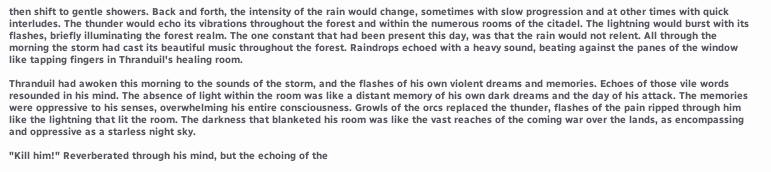then shift to gentle showers. Back and forth, the intensity of the rain would change, sometimes with slow progression and at other times with quick interludes. The thunder would echo its vibrations throughout the forest and within the numerous rooms of the citadel. The lightning would burst with its flashes, briefly illuminating the forest realm. The one constant that had been present this day, was that the rain would not relent. All through the morning the storm had cast its beautiful music throughout the forest. Raindrops echoed with a heavy sound, beating against the panes of the window like tapping fingers in Thranduil's healing room.

Thranduil had awoken this morning to the sounds of the storm, and the flashes of his own violent dreams and memories. Echoes of those vile words resounded in his mind. The absence of light within the room was like a distant memory of his own dark dreams and the day of his attack. The memories were oppressive to his senses, overwhelming his entire consciousness. Growls of the orcs replaced the thunder, flashes of the pain ripped through him like the lightning that lit the room. The darkness that blanketed his room was like the vast reaches of the coming war over the lands, as encompassing and oppressive as a starless night sky.

"Kill him!" Reverberated through his mind, but the echoing of the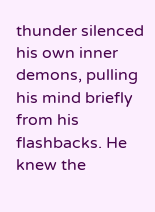thunder silenced his own inner demons, pulling his mind briefly from his flashbacks. He knew the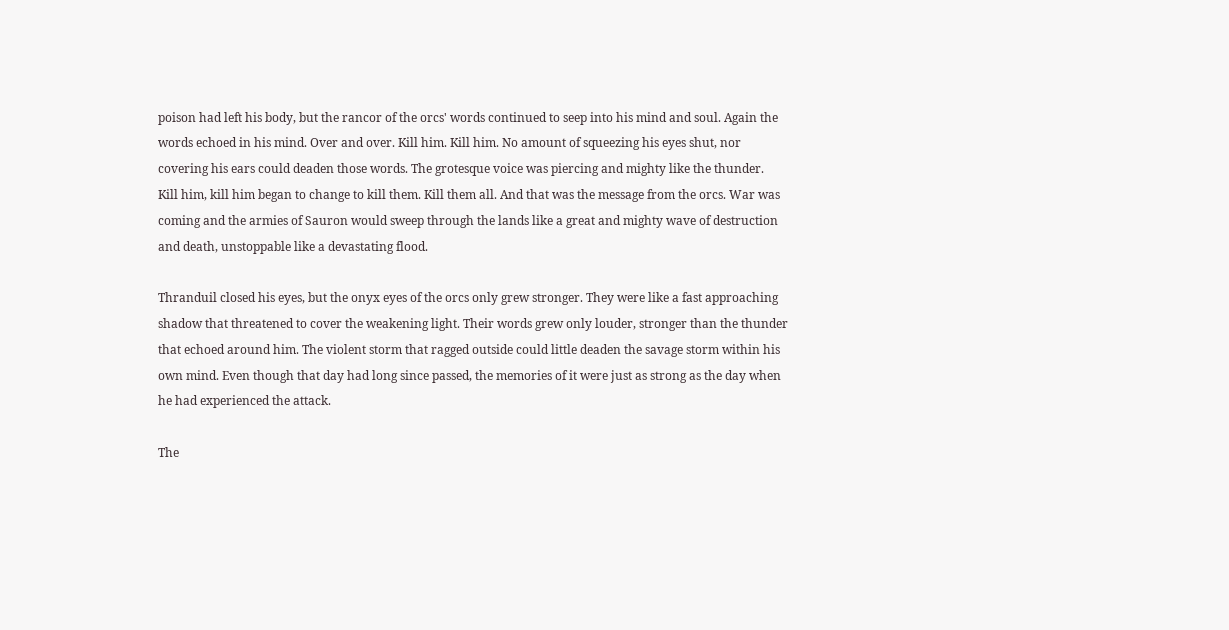poison had left his body, but the rancor of the orcs' words continued to seep into his mind and soul. Again the words echoed in his mind. Over and over. Kill him. Kill him. No amount of squeezing his eyes shut, nor covering his ears could deaden those words. The grotesque voice was piercing and mighty like the thunder.
Kill him, kill him began to change to kill them. Kill them all. And that was the message from the orcs. War was coming and the armies of Sauron would sweep through the lands like a great and mighty wave of destruction and death, unstoppable like a devastating flood.

Thranduil closed his eyes, but the onyx eyes of the orcs only grew stronger. They were like a fast approaching shadow that threatened to cover the weakening light. Their words grew only louder, stronger than the thunder that echoed around him. The violent storm that ragged outside could little deaden the savage storm within his own mind. Even though that day had long since passed, the memories of it were just as strong as the day when he had experienced the attack.

The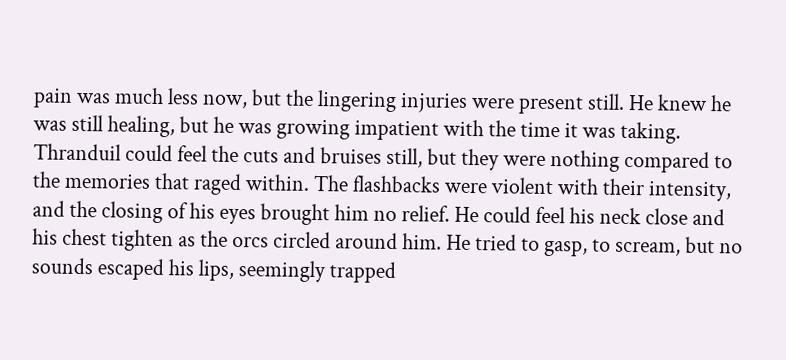pain was much less now, but the lingering injuries were present still. He knew he was still healing, but he was growing impatient with the time it was taking. Thranduil could feel the cuts and bruises still, but they were nothing compared to the memories that raged within. The flashbacks were violent with their intensity, and the closing of his eyes brought him no relief. He could feel his neck close and his chest tighten as the orcs circled around him. He tried to gasp, to scream, but no sounds escaped his lips, seemingly trapped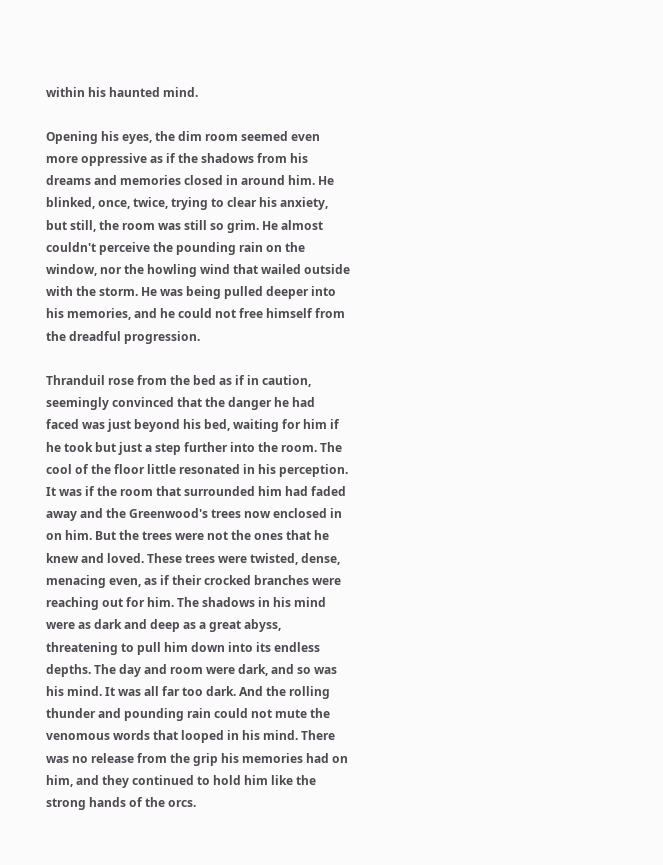within his haunted mind.

Opening his eyes, the dim room seemed even more oppressive as if the shadows from his dreams and memories closed in around him. He blinked, once, twice, trying to clear his anxiety, but still, the room was still so grim. He almost couldn't perceive the pounding rain on the window, nor the howling wind that wailed outside with the storm. He was being pulled deeper into his memories, and he could not free himself from the dreadful progression.

Thranduil rose from the bed as if in caution, seemingly convinced that the danger he had faced was just beyond his bed, waiting for him if he took but just a step further into the room. The cool of the floor little resonated in his perception. It was if the room that surrounded him had faded away and the Greenwood's trees now enclosed in on him. But the trees were not the ones that he knew and loved. These trees were twisted, dense, menacing even, as if their crocked branches were reaching out for him. The shadows in his mind were as dark and deep as a great abyss, threatening to pull him down into its endless depths. The day and room were dark, and so was his mind. It was all far too dark. And the rolling thunder and pounding rain could not mute the venomous words that looped in his mind. There was no release from the grip his memories had on him, and they continued to hold him like the strong hands of the orcs.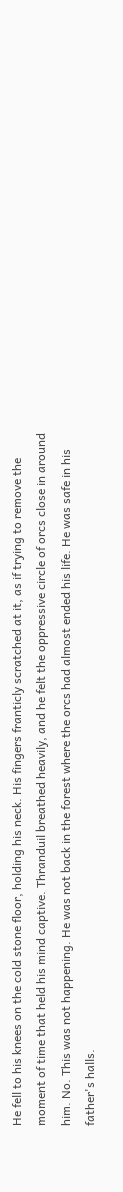He fell to his knees on the cold stone floor, holding his neck. His fingers franticly scratched at it, as if trying to remove the moment of time that held his mind captive. Thranduil breathed heavily, and he felt the oppressive circle of orcs close in around him. No. This was not happening. He was not back in the forest where the orcs had almost ended his life. He was safe in his father's halls.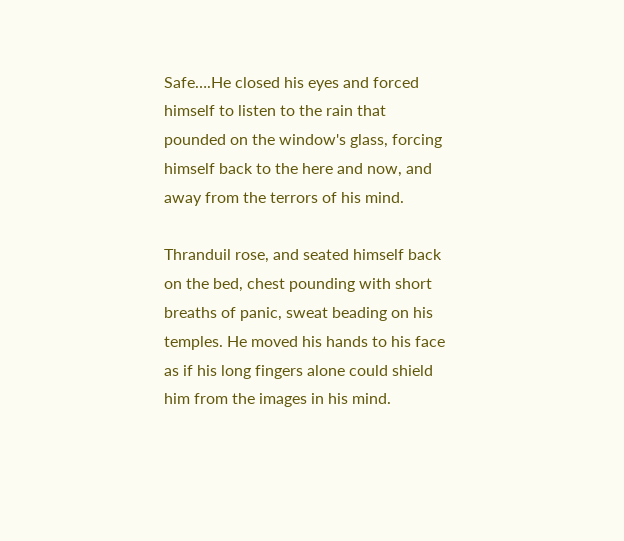Safe….He closed his eyes and forced himself to listen to the rain that pounded on the window's glass, forcing himself back to the here and now, and away from the terrors of his mind.

Thranduil rose, and seated himself back on the bed, chest pounding with short breaths of panic, sweat beading on his temples. He moved his hands to his face as if his long fingers alone could shield him from the images in his mind.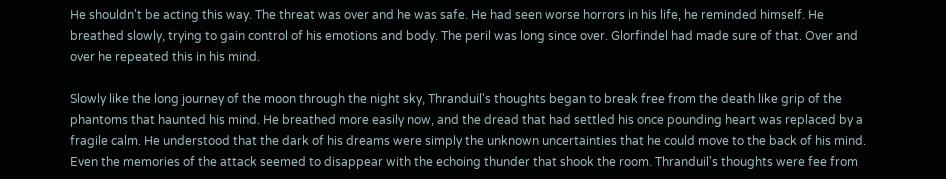He shouldn't be acting this way. The threat was over and he was safe. He had seen worse horrors in his life, he reminded himself. He breathed slowly, trying to gain control of his emotions and body. The peril was long since over. Glorfindel had made sure of that. Over and over he repeated this in his mind.

Slowly like the long journey of the moon through the night sky, Thranduil's thoughts began to break free from the death like grip of the phantoms that haunted his mind. He breathed more easily now, and the dread that had settled his once pounding heart was replaced by a fragile calm. He understood that the dark of his dreams were simply the unknown uncertainties that he could move to the back of his mind. Even the memories of the attack seemed to disappear with the echoing thunder that shook the room. Thranduil's thoughts were fee from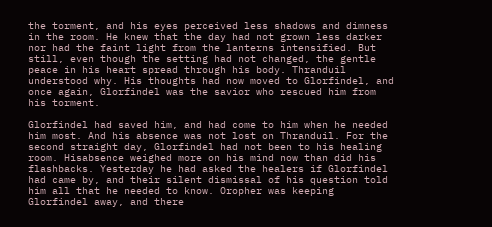the torment, and his eyes perceived less shadows and dimness in the room. He knew that the day had not grown less darker nor had the faint light from the lanterns intensified. But still, even though the setting had not changed, the gentle peace in his heart spread through his body. Thranduil understood why. His thoughts had now moved to Glorfindel, and once again, Glorfindel was the savior who rescued him from his torment.

Glorfindel had saved him, and had come to him when he needed him most. And his absence was not lost on Thranduil. For the second straight day, Glorfindel had not been to his healing room. Hisabsence weighed more on his mind now than did his flashbacks. Yesterday he had asked the healers if Glorfindel had came by, and their silent dismissal of his question told him all that he needed to know. Oropher was keeping Glorfindel away, and there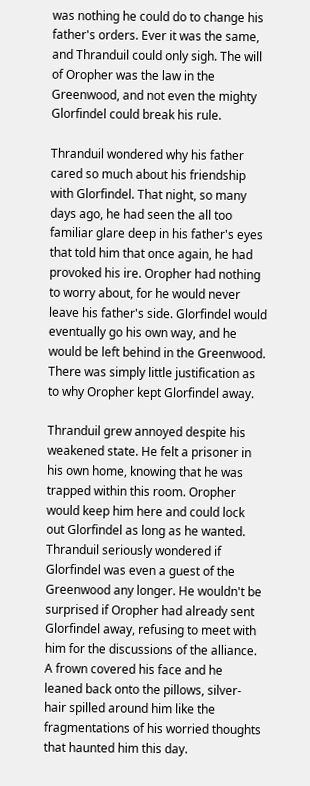was nothing he could do to change his father's orders. Ever it was the same, and Thranduil could only sigh. The will of Oropher was the law in the Greenwood, and not even the mighty Glorfindel could break his rule.

Thranduil wondered why his father cared so much about his friendship with Glorfindel. That night, so many days ago, he had seen the all too familiar glare deep in his father's eyes that told him that once again, he had provoked his ire. Oropher had nothing to worry about, for he would never leave his father's side. Glorfindel would eventually go his own way, and he would be left behind in the Greenwood. There was simply little justification as to why Oropher kept Glorfindel away.

Thranduil grew annoyed despite his weakened state. He felt a prisoner in his own home, knowing that he was trapped within this room. Oropher would keep him here and could lock out Glorfindel as long as he wanted. Thranduil seriously wondered if Glorfindel was even a guest of the Greenwood any longer. He wouldn't be surprised if Oropher had already sent Glorfindel away, refusing to meet with him for the discussions of the alliance. A frown covered his face and he leaned back onto the pillows, silver-hair spilled around him like the fragmentations of his worried thoughts that haunted him this day.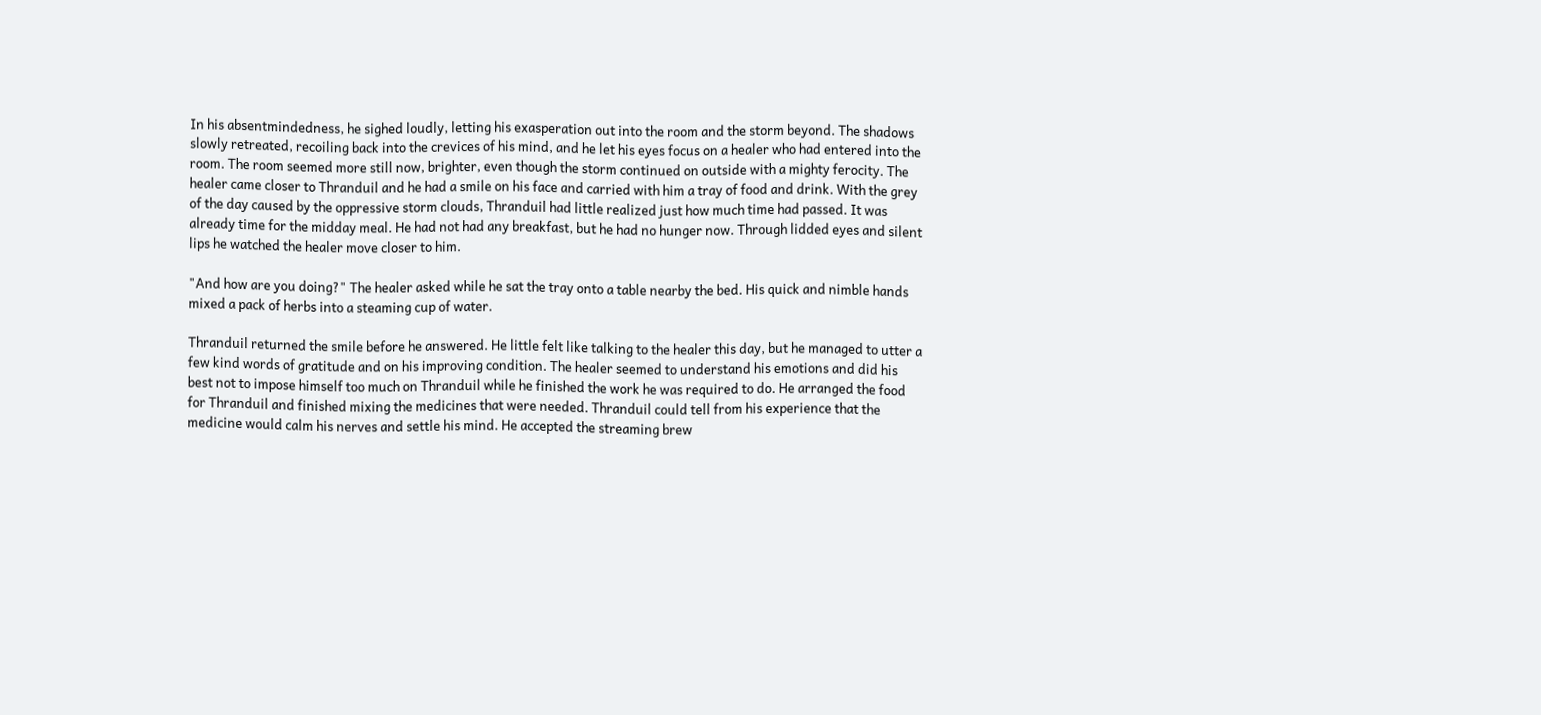In his absentmindedness, he sighed loudly, letting his exasperation out into the room and the storm beyond. The shadows slowly retreated, recoiling back into the crevices of his mind, and he let his eyes focus on a healer who had entered into the room. The room seemed more still now, brighter, even though the storm continued on outside with a mighty ferocity. The healer came closer to Thranduil and he had a smile on his face and carried with him a tray of food and drink. With the grey of the day caused by the oppressive storm clouds, Thranduil had little realized just how much time had passed. It was already time for the midday meal. He had not had any breakfast, but he had no hunger now. Through lidded eyes and silent lips he watched the healer move closer to him.

"And how are you doing?" The healer asked while he sat the tray onto a table nearby the bed. His quick and nimble hands mixed a pack of herbs into a steaming cup of water.

Thranduil returned the smile before he answered. He little felt like talking to the healer this day, but he managed to utter a few kind words of gratitude and on his improving condition. The healer seemed to understand his emotions and did his best not to impose himself too much on Thranduil while he finished the work he was required to do. He arranged the food for Thranduil and finished mixing the medicines that were needed. Thranduil could tell from his experience that the medicine would calm his nerves and settle his mind. He accepted the streaming brew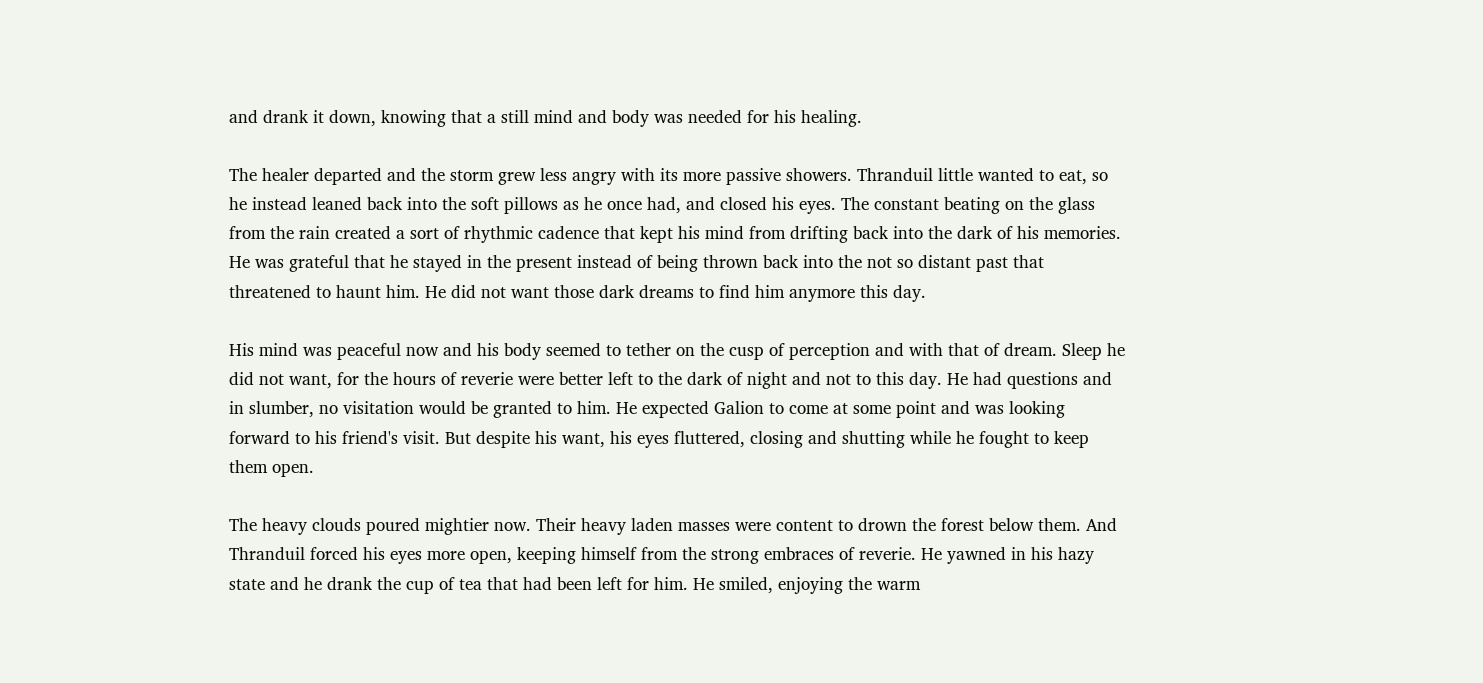and drank it down, knowing that a still mind and body was needed for his healing.

The healer departed and the storm grew less angry with its more passive showers. Thranduil little wanted to eat, so he instead leaned back into the soft pillows as he once had, and closed his eyes. The constant beating on the glass from the rain created a sort of rhythmic cadence that kept his mind from drifting back into the dark of his memories. He was grateful that he stayed in the present instead of being thrown back into the not so distant past that threatened to haunt him. He did not want those dark dreams to find him anymore this day.

His mind was peaceful now and his body seemed to tether on the cusp of perception and with that of dream. Sleep he did not want, for the hours of reverie were better left to the dark of night and not to this day. He had questions and in slumber, no visitation would be granted to him. He expected Galion to come at some point and was looking forward to his friend's visit. But despite his want, his eyes fluttered, closing and shutting while he fought to keep them open.

The heavy clouds poured mightier now. Their heavy laden masses were content to drown the forest below them. And Thranduil forced his eyes more open, keeping himself from the strong embraces of reverie. He yawned in his hazy state and he drank the cup of tea that had been left for him. He smiled, enjoying the warm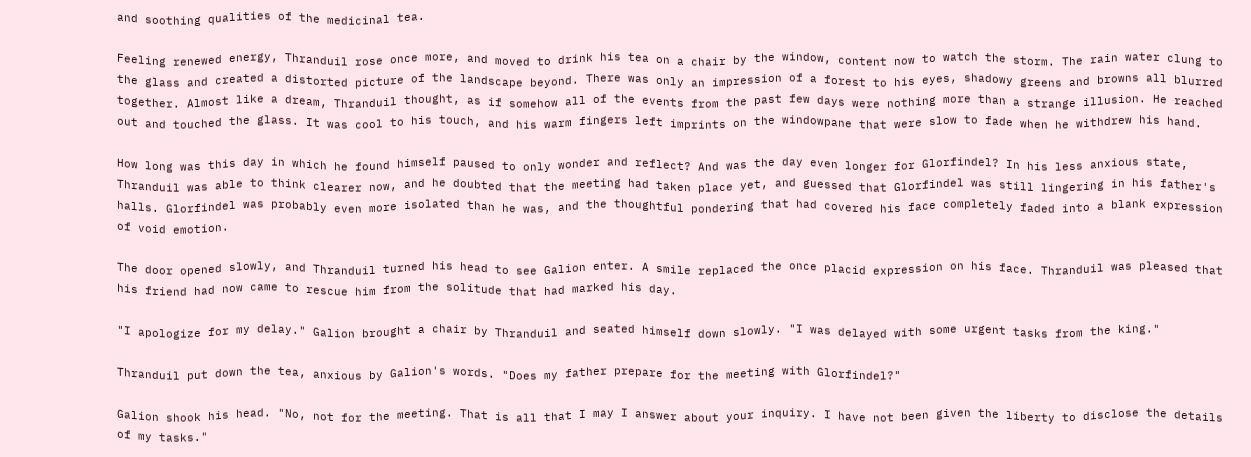and soothing qualities of the medicinal tea.

Feeling renewed energy, Thranduil rose once more, and moved to drink his tea on a chair by the window, content now to watch the storm. The rain water clung to the glass and created a distorted picture of the landscape beyond. There was only an impression of a forest to his eyes, shadowy greens and browns all blurred together. Almost like a dream, Thranduil thought, as if somehow all of the events from the past few days were nothing more than a strange illusion. He reached out and touched the glass. It was cool to his touch, and his warm fingers left imprints on the windowpane that were slow to fade when he withdrew his hand.

How long was this day in which he found himself paused to only wonder and reflect? And was the day even longer for Glorfindel? In his less anxious state, Thranduil was able to think clearer now, and he doubted that the meeting had taken place yet, and guessed that Glorfindel was still lingering in his father's halls. Glorfindel was probably even more isolated than he was, and the thoughtful pondering that had covered his face completely faded into a blank expression of void emotion.

The door opened slowly, and Thranduil turned his head to see Galion enter. A smile replaced the once placid expression on his face. Thranduil was pleased that his friend had now came to rescue him from the solitude that had marked his day.

"I apologize for my delay." Galion brought a chair by Thranduil and seated himself down slowly. "I was delayed with some urgent tasks from the king."

Thranduil put down the tea, anxious by Galion's words. "Does my father prepare for the meeting with Glorfindel?"

Galion shook his head. "No, not for the meeting. That is all that I may I answer about your inquiry. I have not been given the liberty to disclose the details of my tasks."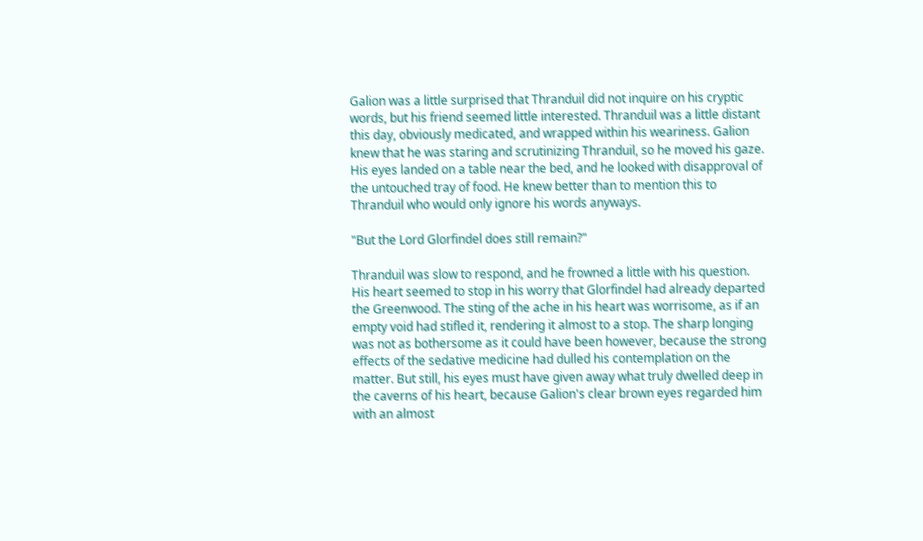Galion was a little surprised that Thranduil did not inquire on his cryptic words, but his friend seemed little interested. Thranduil was a little distant this day, obviously medicated, and wrapped within his weariness. Galion knew that he was staring and scrutinizing Thranduil, so he moved his gaze. His eyes landed on a table near the bed, and he looked with disapproval of the untouched tray of food. He knew better than to mention this to Thranduil who would only ignore his words anyways.

"But the Lord Glorfindel does still remain?"

Thranduil was slow to respond, and he frowned a little with his question. His heart seemed to stop in his worry that Glorfindel had already departed the Greenwood. The sting of the ache in his heart was worrisome, as if an empty void had stifled it, rendering it almost to a stop. The sharp longing was not as bothersome as it could have been however, because the strong effects of the sedative medicine had dulled his contemplation on the matter. But still, his eyes must have given away what truly dwelled deep in the caverns of his heart, because Galion's clear brown eyes regarded him with an almost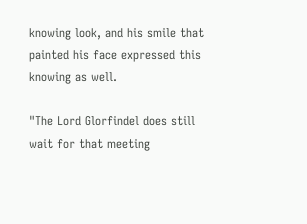knowing look, and his smile that painted his face expressed this knowing as well.

"The Lord Glorfindel does still wait for that meeting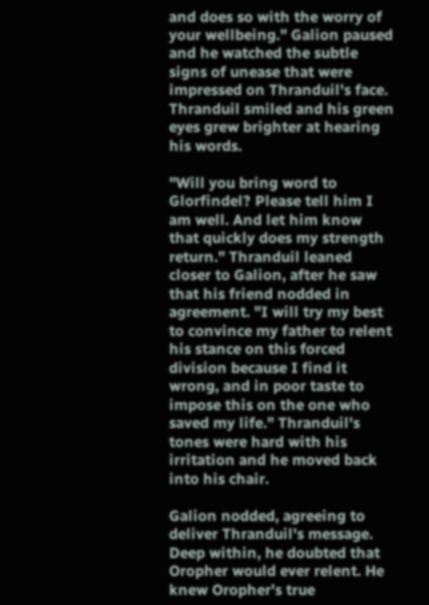and does so with the worry of your wellbeing." Galion paused and he watched the subtle signs of unease that were impressed on Thranduil's face. Thranduil smiled and his green eyes grew brighter at hearing his words.

"Will you bring word to Glorfindel? Please tell him I am well. And let him know that quickly does my strength return." Thranduil leaned closer to Galion, after he saw that his friend nodded in agreement. "I will try my best to convince my father to relent his stance on this forced division because I find it wrong, and in poor taste to impose this on the one who saved my life." Thranduil's tones were hard with his irritation and he moved back into his chair.

Galion nodded, agreeing to deliver Thranduil's message. Deep within, he doubted that Oropher would ever relent. He knew Oropher's true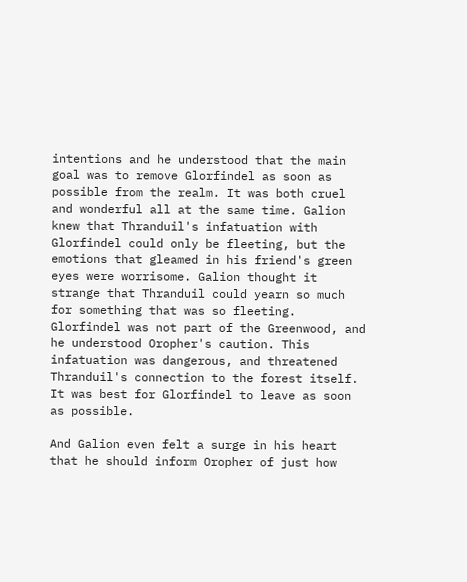intentions and he understood that the main goal was to remove Glorfindel as soon as possible from the realm. It was both cruel and wonderful all at the same time. Galion knew that Thranduil's infatuation with Glorfindel could only be fleeting, but the emotions that gleamed in his friend's green eyes were worrisome. Galion thought it strange that Thranduil could yearn so much for something that was so fleeting. Glorfindel was not part of the Greenwood, and he understood Oropher's caution. This infatuation was dangerous, and threatened Thranduil's connection to the forest itself. It was best for Glorfindel to leave as soon as possible.

And Galion even felt a surge in his heart that he should inform Oropher of just how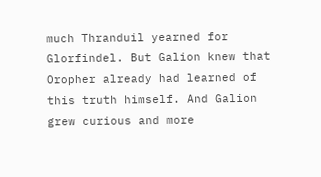much Thranduil yearned for Glorfindel. But Galion knew that Oropher already had learned of this truth himself. And Galion grew curious and more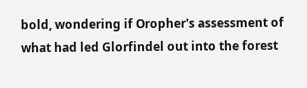bold, wondering if Oropher's assessment of what had led Glorfindel out into the forest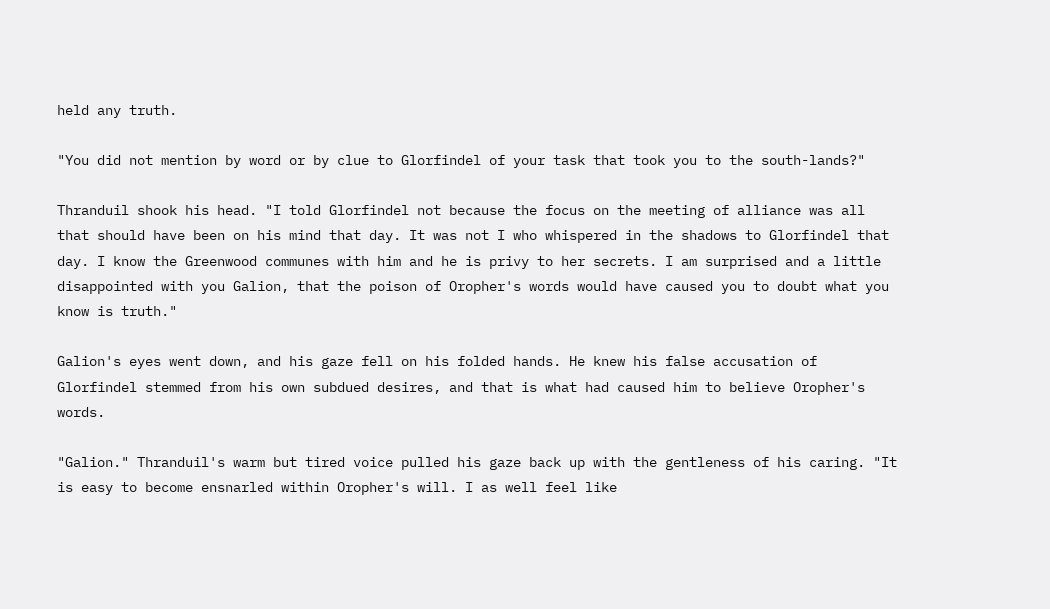held any truth.

"You did not mention by word or by clue to Glorfindel of your task that took you to the south-lands?"

Thranduil shook his head. "I told Glorfindel not because the focus on the meeting of alliance was all that should have been on his mind that day. It was not I who whispered in the shadows to Glorfindel that day. I know the Greenwood communes with him and he is privy to her secrets. I am surprised and a little disappointed with you Galion, that the poison of Oropher's words would have caused you to doubt what you know is truth."

Galion's eyes went down, and his gaze fell on his folded hands. He knew his false accusation of Glorfindel stemmed from his own subdued desires, and that is what had caused him to believe Oropher's words.

"Galion." Thranduil's warm but tired voice pulled his gaze back up with the gentleness of his caring. "It is easy to become ensnarled within Oropher's will. I as well feel like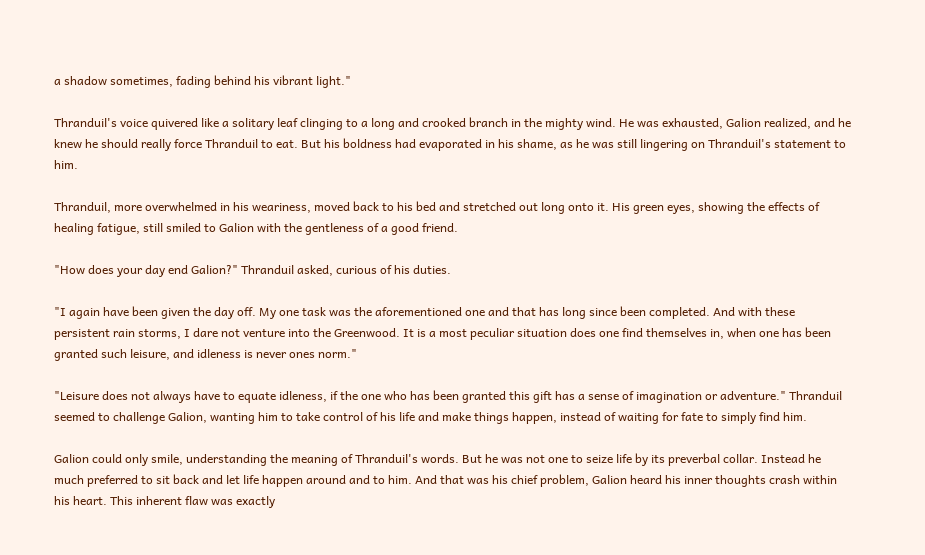a shadow sometimes, fading behind his vibrant light."

Thranduil's voice quivered like a solitary leaf clinging to a long and crooked branch in the mighty wind. He was exhausted, Galion realized, and he knew he should really force Thranduil to eat. But his boldness had evaporated in his shame, as he was still lingering on Thranduil's statement to him.

Thranduil, more overwhelmed in his weariness, moved back to his bed and stretched out long onto it. His green eyes, showing the effects of healing fatigue, still smiled to Galion with the gentleness of a good friend.

"How does your day end Galion?" Thranduil asked, curious of his duties.

"I again have been given the day off. My one task was the aforementioned one and that has long since been completed. And with these persistent rain storms, I dare not venture into the Greenwood. It is a most peculiar situation does one find themselves in, when one has been granted such leisure, and idleness is never ones norm."

"Leisure does not always have to equate idleness, if the one who has been granted this gift has a sense of imagination or adventure." Thranduil seemed to challenge Galion, wanting him to take control of his life and make things happen, instead of waiting for fate to simply find him.

Galion could only smile, understanding the meaning of Thranduil's words. But he was not one to seize life by its preverbal collar. Instead he much preferred to sit back and let life happen around and to him. And that was his chief problem, Galion heard his inner thoughts crash within his heart. This inherent flaw was exactly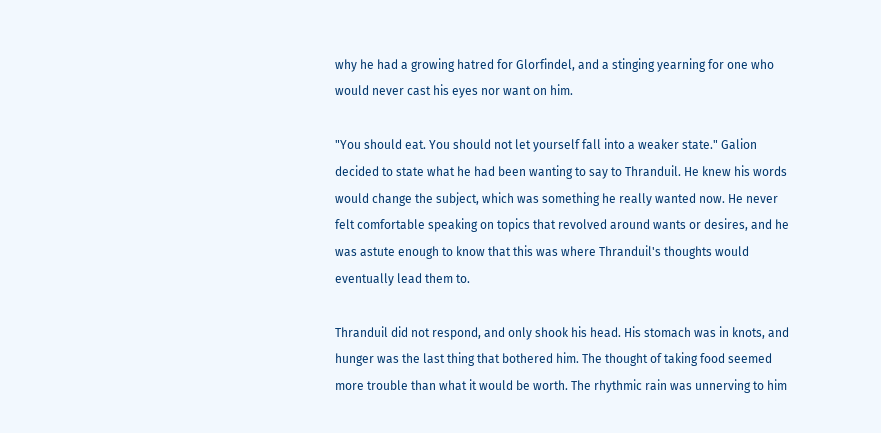why he had a growing hatred for Glorfindel, and a stinging yearning for one who would never cast his eyes nor want on him.

"You should eat. You should not let yourself fall into a weaker state." Galion decided to state what he had been wanting to say to Thranduil. He knew his words would change the subject, which was something he really wanted now. He never felt comfortable speaking on topics that revolved around wants or desires, and he was astute enough to know that this was where Thranduil's thoughts would eventually lead them to.

Thranduil did not respond, and only shook his head. His stomach was in knots, and hunger was the last thing that bothered him. The thought of taking food seemed more trouble than what it would be worth. The rhythmic rain was unnerving to him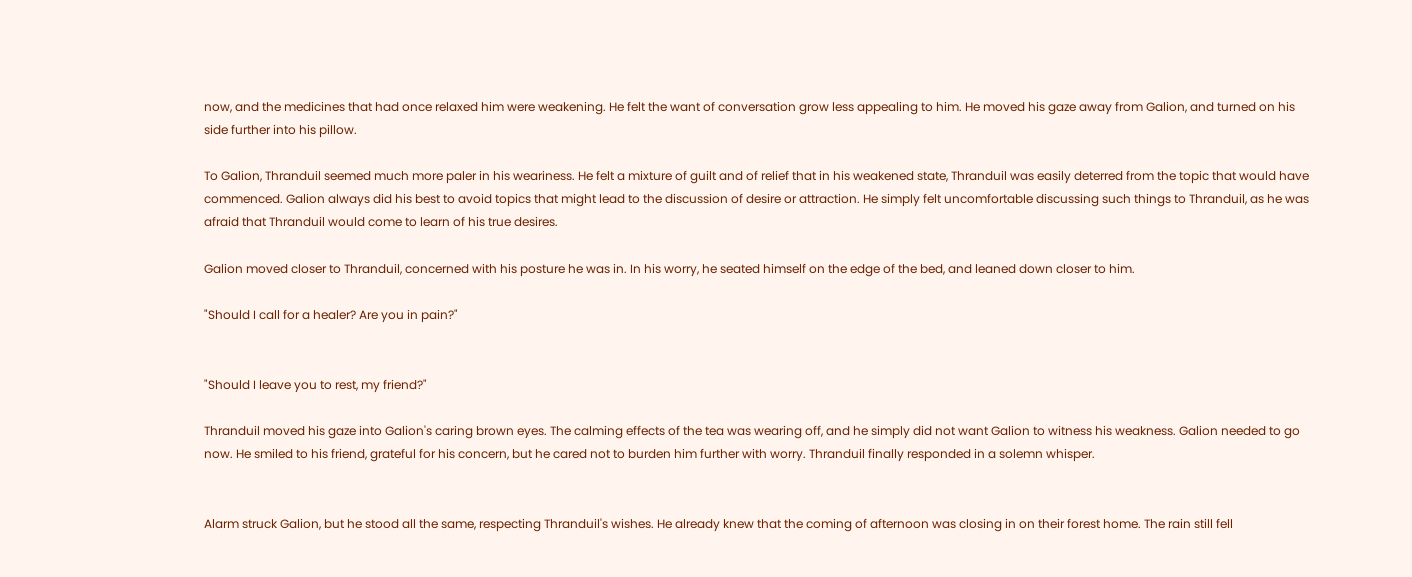now, and the medicines that had once relaxed him were weakening. He felt the want of conversation grow less appealing to him. He moved his gaze away from Galion, and turned on his side further into his pillow.

To Galion, Thranduil seemed much more paler in his weariness. He felt a mixture of guilt and of relief that in his weakened state, Thranduil was easily deterred from the topic that would have commenced. Galion always did his best to avoid topics that might lead to the discussion of desire or attraction. He simply felt uncomfortable discussing such things to Thranduil, as he was afraid that Thranduil would come to learn of his true desires.

Galion moved closer to Thranduil, concerned with his posture he was in. In his worry, he seated himself on the edge of the bed, and leaned down closer to him.

"Should I call for a healer? Are you in pain?"


"Should I leave you to rest, my friend?"

Thranduil moved his gaze into Galion's caring brown eyes. The calming effects of the tea was wearing off, and he simply did not want Galion to witness his weakness. Galion needed to go now. He smiled to his friend, grateful for his concern, but he cared not to burden him further with worry. Thranduil finally responded in a solemn whisper.


Alarm struck Galion, but he stood all the same, respecting Thranduil's wishes. He already knew that the coming of afternoon was closing in on their forest home. The rain still fell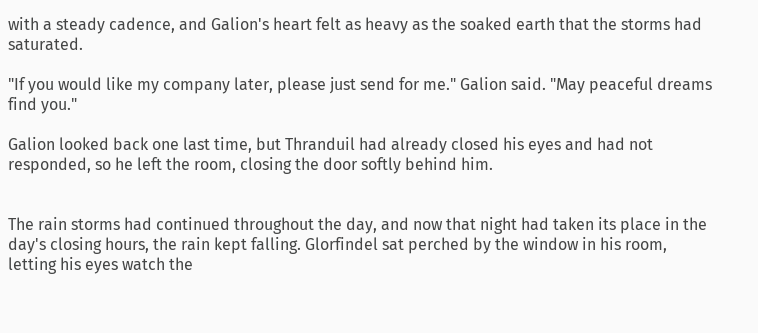with a steady cadence, and Galion's heart felt as heavy as the soaked earth that the storms had saturated.

"If you would like my company later, please just send for me." Galion said. "May peaceful dreams find you."

Galion looked back one last time, but Thranduil had already closed his eyes and had not responded, so he left the room, closing the door softly behind him.


The rain storms had continued throughout the day, and now that night had taken its place in the day's closing hours, the rain kept falling. Glorfindel sat perched by the window in his room, letting his eyes watch the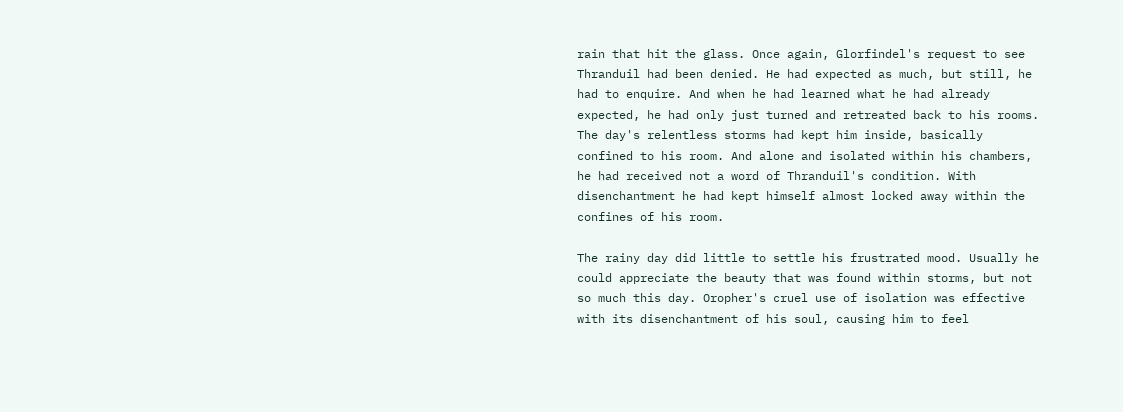rain that hit the glass. Once again, Glorfindel's request to see Thranduil had been denied. He had expected as much, but still, he had to enquire. And when he had learned what he had already expected, he had only just turned and retreated back to his rooms. The day's relentless storms had kept him inside, basically confined to his room. And alone and isolated within his chambers, he had received not a word of Thranduil's condition. With disenchantment he had kept himself almost locked away within the confines of his room.

The rainy day did little to settle his frustrated mood. Usually he could appreciate the beauty that was found within storms, but not so much this day. Oropher's cruel use of isolation was effective with its disenchantment of his soul, causing him to feel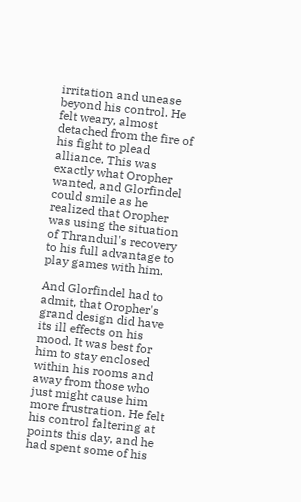irritation and unease beyond his control. He felt weary, almost detached from the fire of his fight to plead alliance. This was exactly what Oropher wanted, and Glorfindel could smile as he realized that Oropher was using the situation of Thranduil's recovery to his full advantage to play games with him.

And Glorfindel had to admit, that Oropher's grand design did have its ill effects on his mood. It was best for him to stay enclosed within his rooms and away from those who just might cause him more frustration. He felt his control faltering at points this day, and he had spent some of his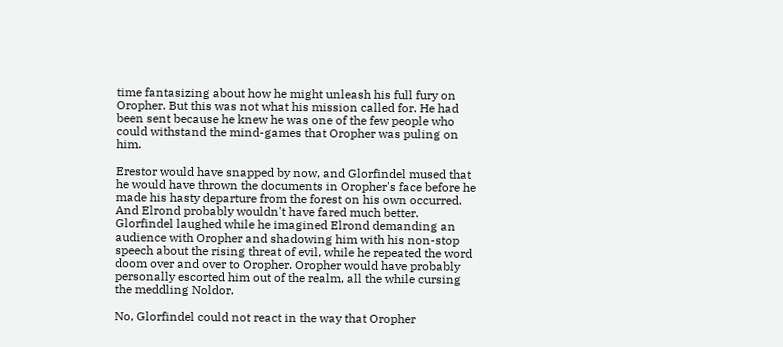time fantasizing about how he might unleash his full fury on Oropher. But this was not what his mission called for. He had been sent because he knew he was one of the few people who could withstand the mind-games that Oropher was puling on him.

Erestor would have snapped by now, and Glorfindel mused that he would have thrown the documents in Oropher's face before he made his hasty departure from the forest on his own occurred. And Elrond probably wouldn't have fared much better. Glorfindel laughed while he imagined Elrond demanding an audience with Oropher and shadowing him with his non-stop speech about the rising threat of evil, while he repeated the word doom over and over to Oropher. Oropher would have probably personally escorted him out of the realm, all the while cursing the meddling Noldor.

No, Glorfindel could not react in the way that Oropher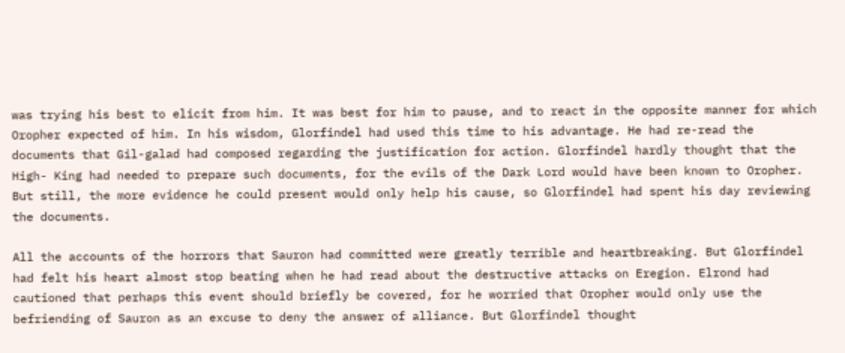was trying his best to elicit from him. It was best for him to pause, and to react in the opposite manner for which Oropher expected of him. In his wisdom, Glorfindel had used this time to his advantage. He had re-read the documents that Gil-galad had composed regarding the justification for action. Glorfindel hardly thought that the High- King had needed to prepare such documents, for the evils of the Dark Lord would have been known to Oropher. But still, the more evidence he could present would only help his cause, so Glorfindel had spent his day reviewing the documents.

All the accounts of the horrors that Sauron had committed were greatly terrible and heartbreaking. But Glorfindel had felt his heart almost stop beating when he had read about the destructive attacks on Eregion. Elrond had cautioned that perhaps this event should briefly be covered, for he worried that Oropher would only use the befriending of Sauron as an excuse to deny the answer of alliance. But Glorfindel thought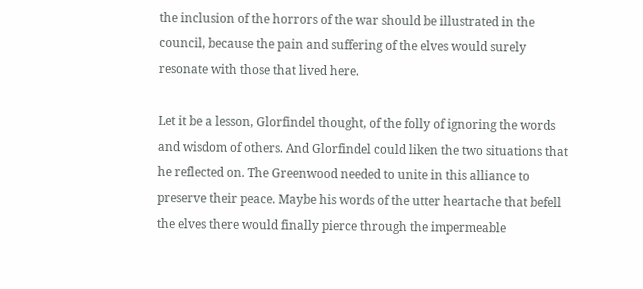the inclusion of the horrors of the war should be illustrated in the council, because the pain and suffering of the elves would surely resonate with those that lived here.

Let it be a lesson, Glorfindel thought, of the folly of ignoring the words and wisdom of others. And Glorfindel could liken the two situations that he reflected on. The Greenwood needed to unite in this alliance to preserve their peace. Maybe his words of the utter heartache that befell the elves there would finally pierce through the impermeable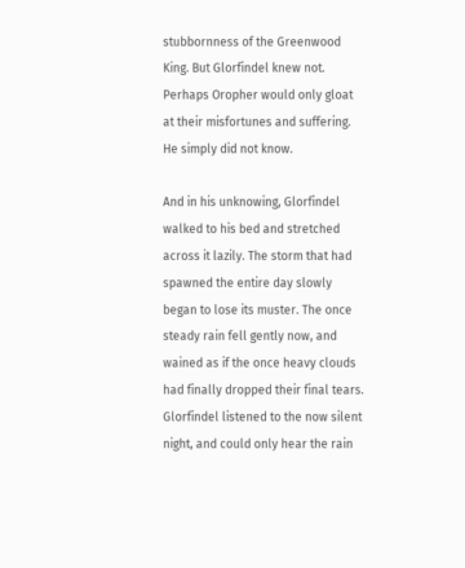stubbornness of the Greenwood King. But Glorfindel knew not. Perhaps Oropher would only gloat at their misfortunes and suffering. He simply did not know.

And in his unknowing, Glorfindel walked to his bed and stretched across it lazily. The storm that had spawned the entire day slowly began to lose its muster. The once steady rain fell gently now, and wained as if the once heavy clouds had finally dropped their final tears. Glorfindel listened to the now silent night, and could only hear the rain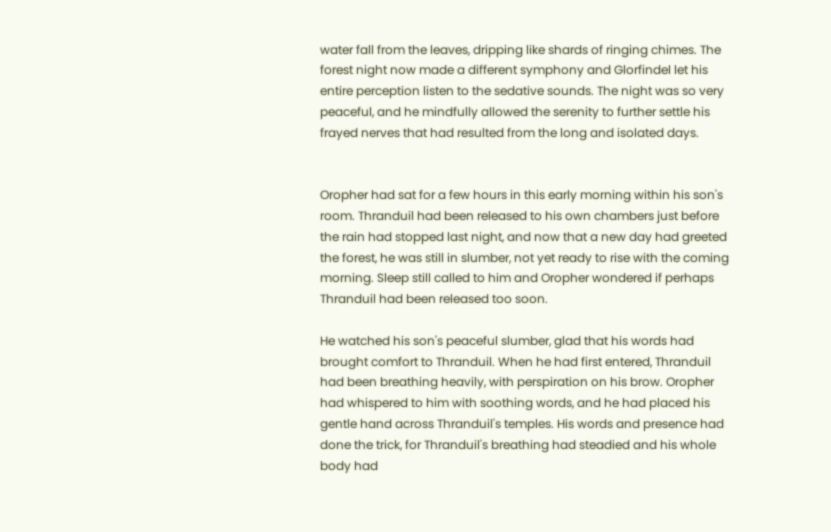water fall from the leaves, dripping like shards of ringing chimes. The forest night now made a different symphony and Glorfindel let his entire perception listen to the sedative sounds. The night was so very peaceful, and he mindfully allowed the serenity to further settle his frayed nerves that had resulted from the long and isolated days.


Oropher had sat for a few hours in this early morning within his son's room. Thranduil had been released to his own chambers just before the rain had stopped last night, and now that a new day had greeted the forest, he was still in slumber, not yet ready to rise with the coming morning. Sleep still called to him and Oropher wondered if perhaps Thranduil had been released too soon.

He watched his son's peaceful slumber, glad that his words had brought comfort to Thranduil. When he had first entered, Thranduil had been breathing heavily, with perspiration on his brow. Oropher had whispered to him with soothing words, and he had placed his gentle hand across Thranduil's temples. His words and presence had done the trick, for Thranduil's breathing had steadied and his whole body had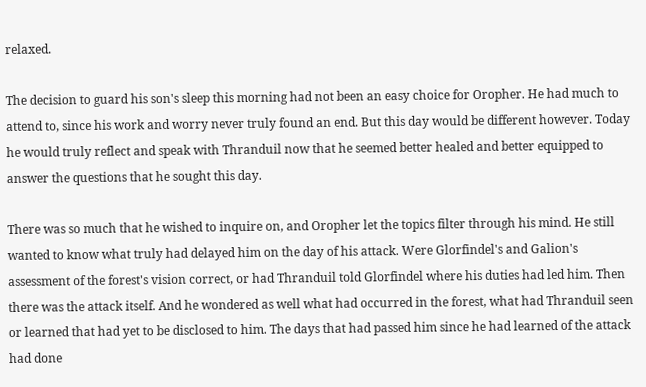relaxed.

The decision to guard his son's sleep this morning had not been an easy choice for Oropher. He had much to attend to, since his work and worry never truly found an end. But this day would be different however. Today he would truly reflect and speak with Thranduil now that he seemed better healed and better equipped to answer the questions that he sought this day.

There was so much that he wished to inquire on, and Oropher let the topics filter through his mind. He still wanted to know what truly had delayed him on the day of his attack. Were Glorfindel's and Galion's assessment of the forest's vision correct, or had Thranduil told Glorfindel where his duties had led him. Then there was the attack itself. And he wondered as well what had occurred in the forest, what had Thranduil seen or learned that had yet to be disclosed to him. The days that had passed him since he had learned of the attack had done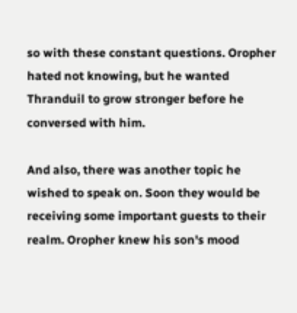so with these constant questions. Oropher hated not knowing, but he wanted Thranduil to grow stronger before he conversed with him.

And also, there was another topic he wished to speak on. Soon they would be receiving some important guests to their realm. Oropher knew his son's mood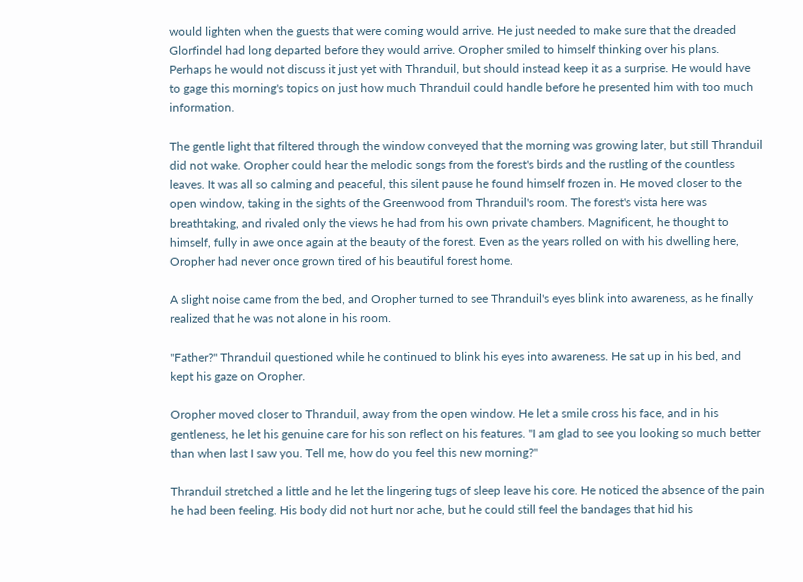would lighten when the guests that were coming would arrive. He just needed to make sure that the dreaded Glorfindel had long departed before they would arrive. Oropher smiled to himself thinking over his plans. Perhaps he would not discuss it just yet with Thranduil, but should instead keep it as a surprise. He would have to gage this morning's topics on just how much Thranduil could handle before he presented him with too much information.

The gentle light that filtered through the window conveyed that the morning was growing later, but still Thranduil did not wake. Oropher could hear the melodic songs from the forest's birds and the rustling of the countless leaves. It was all so calming and peaceful, this silent pause he found himself frozen in. He moved closer to the open window, taking in the sights of the Greenwood from Thranduil's room. The forest's vista here was breathtaking, and rivaled only the views he had from his own private chambers. Magnificent, he thought to himself, fully in awe once again at the beauty of the forest. Even as the years rolled on with his dwelling here, Oropher had never once grown tired of his beautiful forest home.

A slight noise came from the bed, and Oropher turned to see Thranduil's eyes blink into awareness, as he finally realized that he was not alone in his room.

"Father?" Thranduil questioned while he continued to blink his eyes into awareness. He sat up in his bed, and kept his gaze on Oropher.

Oropher moved closer to Thranduil, away from the open window. He let a smile cross his face, and in his gentleness, he let his genuine care for his son reflect on his features. "I am glad to see you looking so much better than when last I saw you. Tell me, how do you feel this new morning?"

Thranduil stretched a little and he let the lingering tugs of sleep leave his core. He noticed the absence of the pain he had been feeling. His body did not hurt nor ache, but he could still feel the bandages that hid his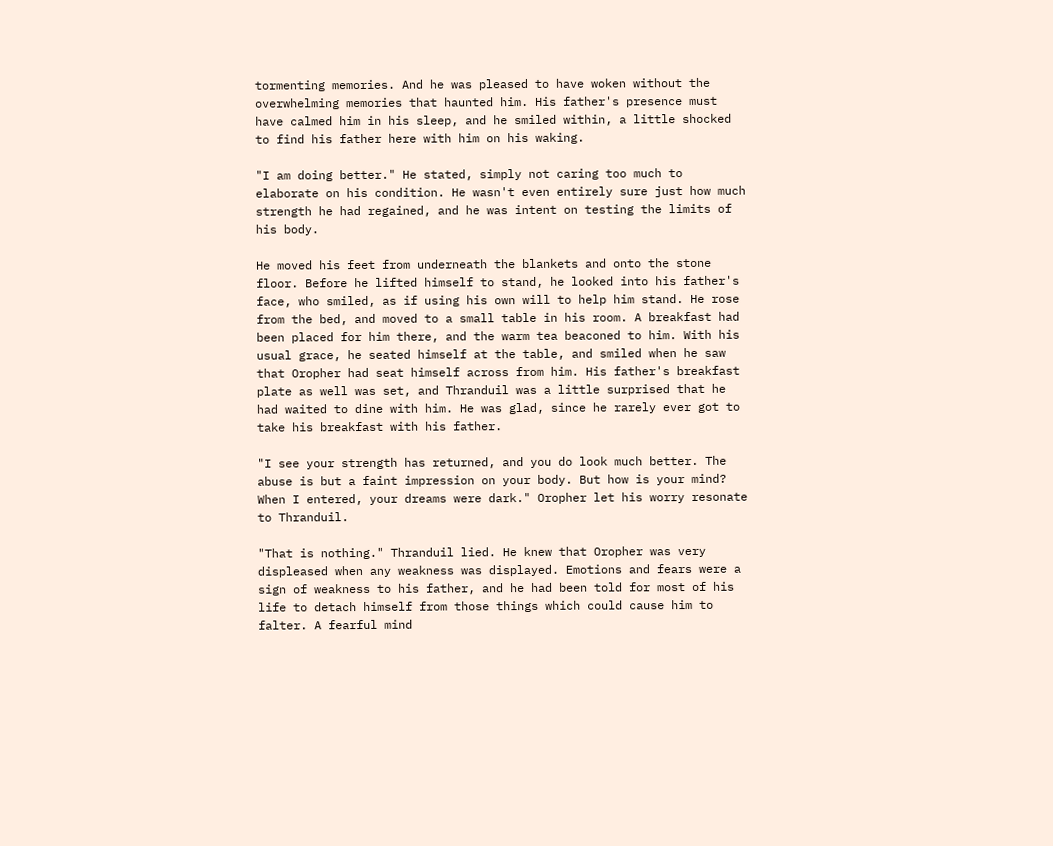tormenting memories. And he was pleased to have woken without the overwhelming memories that haunted him. His father's presence must have calmed him in his sleep, and he smiled within, a little shocked to find his father here with him on his waking.

"I am doing better." He stated, simply not caring too much to elaborate on his condition. He wasn't even entirely sure just how much strength he had regained, and he was intent on testing the limits of his body.

He moved his feet from underneath the blankets and onto the stone floor. Before he lifted himself to stand, he looked into his father's face, who smiled, as if using his own will to help him stand. He rose from the bed, and moved to a small table in his room. A breakfast had been placed for him there, and the warm tea beaconed to him. With his usual grace, he seated himself at the table, and smiled when he saw that Oropher had seat himself across from him. His father's breakfast plate as well was set, and Thranduil was a little surprised that he had waited to dine with him. He was glad, since he rarely ever got to take his breakfast with his father.

"I see your strength has returned, and you do look much better. The abuse is but a faint impression on your body. But how is your mind? When I entered, your dreams were dark." Oropher let his worry resonate to Thranduil.

"That is nothing." Thranduil lied. He knew that Oropher was very displeased when any weakness was displayed. Emotions and fears were a sign of weakness to his father, and he had been told for most of his life to detach himself from those things which could cause him to falter. A fearful mind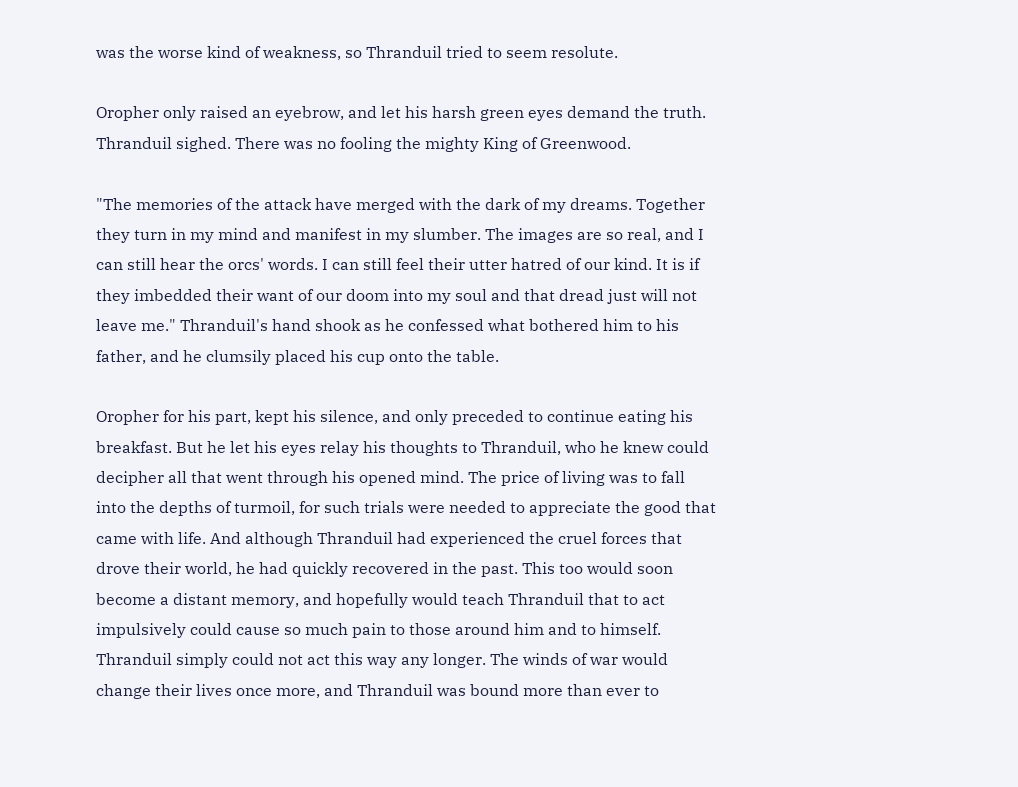was the worse kind of weakness, so Thranduil tried to seem resolute.

Oropher only raised an eyebrow, and let his harsh green eyes demand the truth. Thranduil sighed. There was no fooling the mighty King of Greenwood.

"The memories of the attack have merged with the dark of my dreams. Together they turn in my mind and manifest in my slumber. The images are so real, and I can still hear the orcs' words. I can still feel their utter hatred of our kind. It is if they imbedded their want of our doom into my soul and that dread just will not leave me." Thranduil's hand shook as he confessed what bothered him to his father, and he clumsily placed his cup onto the table.

Oropher for his part, kept his silence, and only preceded to continue eating his breakfast. But he let his eyes relay his thoughts to Thranduil, who he knew could decipher all that went through his opened mind. The price of living was to fall into the depths of turmoil, for such trials were needed to appreciate the good that came with life. And although Thranduil had experienced the cruel forces that drove their world, he had quickly recovered in the past. This too would soon become a distant memory, and hopefully would teach Thranduil that to act impulsively could cause so much pain to those around him and to himself. Thranduil simply could not act this way any longer. The winds of war would change their lives once more, and Thranduil was bound more than ever to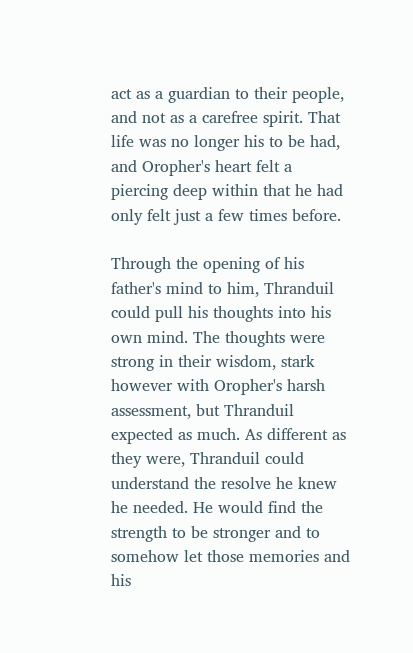act as a guardian to their people, and not as a carefree spirit. That life was no longer his to be had, and Oropher's heart felt a piercing deep within that he had only felt just a few times before.

Through the opening of his father's mind to him, Thranduil could pull his thoughts into his own mind. The thoughts were strong in their wisdom, stark however with Oropher's harsh assessment, but Thranduil expected as much. As different as they were, Thranduil could understand the resolve he knew he needed. He would find the strength to be stronger and to somehow let those memories and his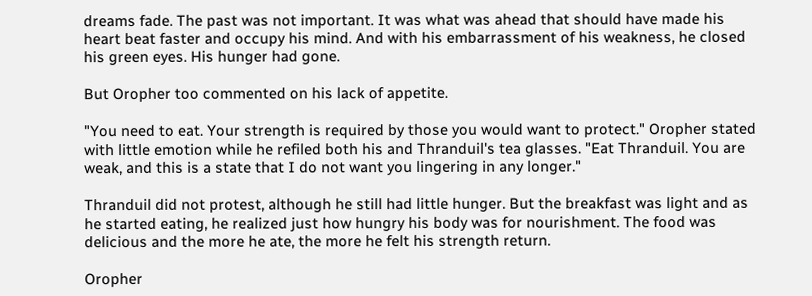dreams fade. The past was not important. It was what was ahead that should have made his heart beat faster and occupy his mind. And with his embarrassment of his weakness, he closed his green eyes. His hunger had gone.

But Oropher too commented on his lack of appetite.

"You need to eat. Your strength is required by those you would want to protect." Oropher stated with little emotion while he refiled both his and Thranduil's tea glasses. "Eat Thranduil. You are weak, and this is a state that I do not want you lingering in any longer."

Thranduil did not protest, although he still had little hunger. But the breakfast was light and as he started eating, he realized just how hungry his body was for nourishment. The food was delicious and the more he ate, the more he felt his strength return.

Oropher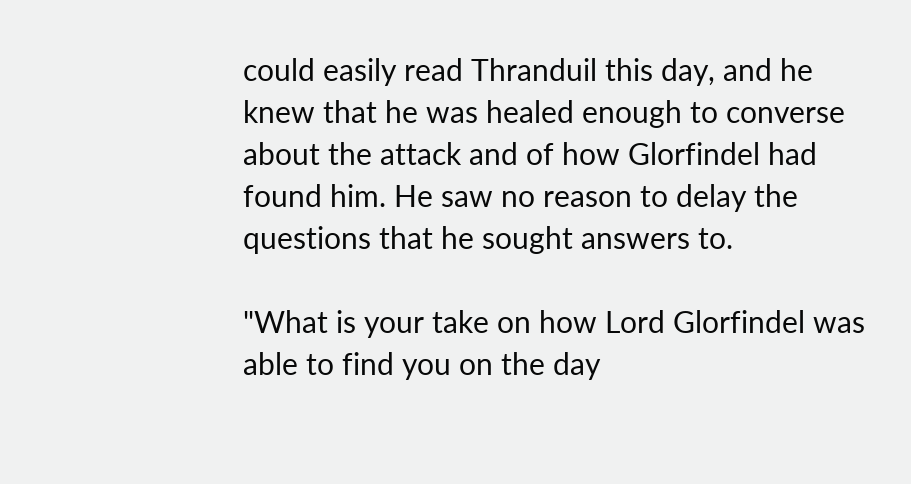could easily read Thranduil this day, and he knew that he was healed enough to converse about the attack and of how Glorfindel had found him. He saw no reason to delay the questions that he sought answers to.

"What is your take on how Lord Glorfindel was able to find you on the day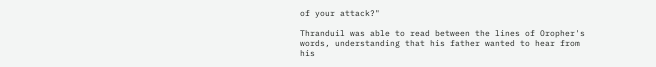of your attack?"

Thranduil was able to read between the lines of Oropher's words, understanding that his father wanted to hear from his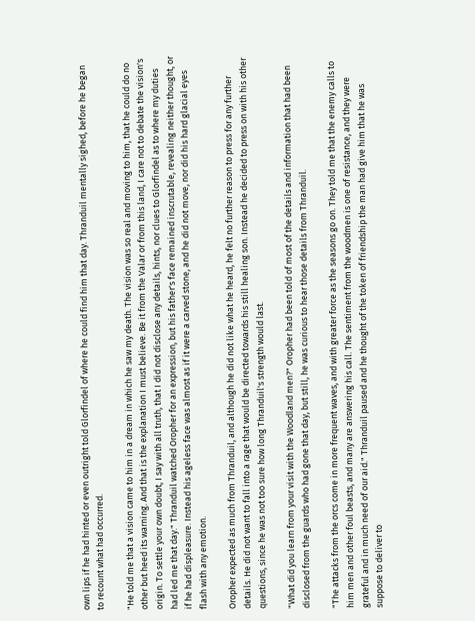own lips if he had hinted or even outright told Glorfindel of where he could find him that day. Thranduil mentally sighed, before he began to recount what had occurred.

"He told me that a vision came to him in a dream in which he saw my death. The vision was so real and moving to him, that he could do no other but heed its warning. And that is the explanation I must believe. Be it from the Valar or from this land, I care not to debate the vision's origin. To settle your own doubt, I say with all truth, that I did not disclose any details, hints, nor clues to Glorfindel as to where my duties had led me that day." Thranduil watched Oropher for an expression, but his father's face remained inscrutable, revealing neither thought, or if he had displeasure. Instead his ageless face was almost as if it were a carved stone, and he did not move, nor did his hard glacial eyes flash with any emotion.

Oropher expected as much from Thranduil, and although he did not like what he heard, he felt no further reason to press for any further details. He did not want to fall into a rage that would be directed towards his still healing son. Instead he decided to press on with his other questions, since he was not too sure how long Thranduil's strength would last.

"What did you learn from your visit with the Woodland men?" Oropher had been told of most of the details and information that had been disclosed from the guards who had gone that day, but still, he was curious to hear those details from Thranduil.

"The attacks from the orcs come in more frequent waves, and with greater force as the seasons go on. They told me that the enemy calls to him men and other foul beasts, and many are answering his call. The sentiment from the woodmen is one of resistance, and they were grateful and in much need of our aid." Thranduil paused and he thought of the token of friendship the man had give him that he was suppose to deliver to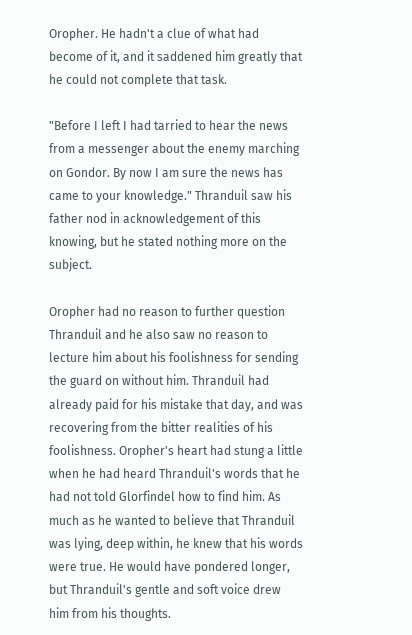Oropher. He hadn't a clue of what had become of it, and it saddened him greatly that he could not complete that task.

"Before I left I had tarried to hear the news from a messenger about the enemy marching on Gondor. By now I am sure the news has came to your knowledge." Thranduil saw his father nod in acknowledgement of this knowing, but he stated nothing more on the subject.

Oropher had no reason to further question Thranduil and he also saw no reason to lecture him about his foolishness for sending the guard on without him. Thranduil had already paid for his mistake that day, and was recovering from the bitter realities of his foolishness. Oropher's heart had stung a little when he had heard Thranduil's words that he had not told Glorfindel how to find him. As much as he wanted to believe that Thranduil was lying, deep within, he knew that his words were true. He would have pondered longer, but Thranduil's gentle and soft voice drew him from his thoughts.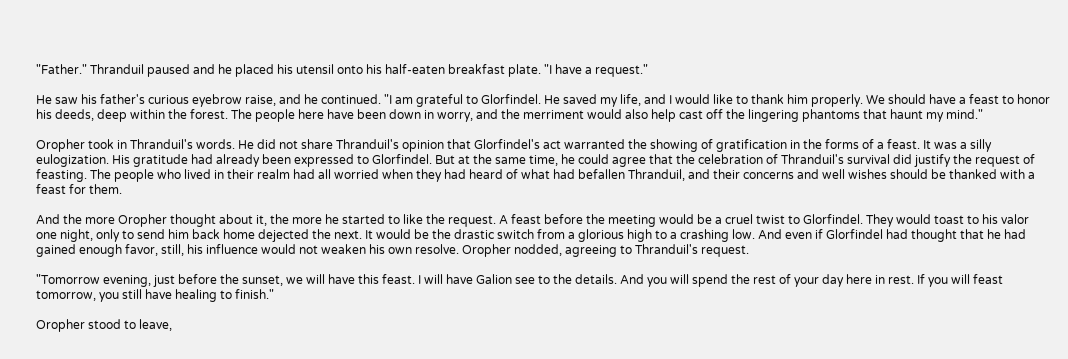"Father." Thranduil paused and he placed his utensil onto his half-eaten breakfast plate. "I have a request."

He saw his father's curious eyebrow raise, and he continued. "I am grateful to Glorfindel. He saved my life, and I would like to thank him properly. We should have a feast to honor his deeds, deep within the forest. The people here have been down in worry, and the merriment would also help cast off the lingering phantoms that haunt my mind."

Oropher took in Thranduil's words. He did not share Thranduil's opinion that Glorfindel's act warranted the showing of gratification in the forms of a feast. It was a silly eulogization. His gratitude had already been expressed to Glorfindel. But at the same time, he could agree that the celebration of Thranduil's survival did justify the request of feasting. The people who lived in their realm had all worried when they had heard of what had befallen Thranduil, and their concerns and well wishes should be thanked with a feast for them.

And the more Oropher thought about it, the more he started to like the request. A feast before the meeting would be a cruel twist to Glorfindel. They would toast to his valor one night, only to send him back home dejected the next. It would be the drastic switch from a glorious high to a crashing low. And even if Glorfindel had thought that he had gained enough favor, still, his influence would not weaken his own resolve. Oropher nodded, agreeing to Thranduil's request.

"Tomorrow evening, just before the sunset, we will have this feast. I will have Galion see to the details. And you will spend the rest of your day here in rest. If you will feast tomorrow, you still have healing to finish."

Oropher stood to leave,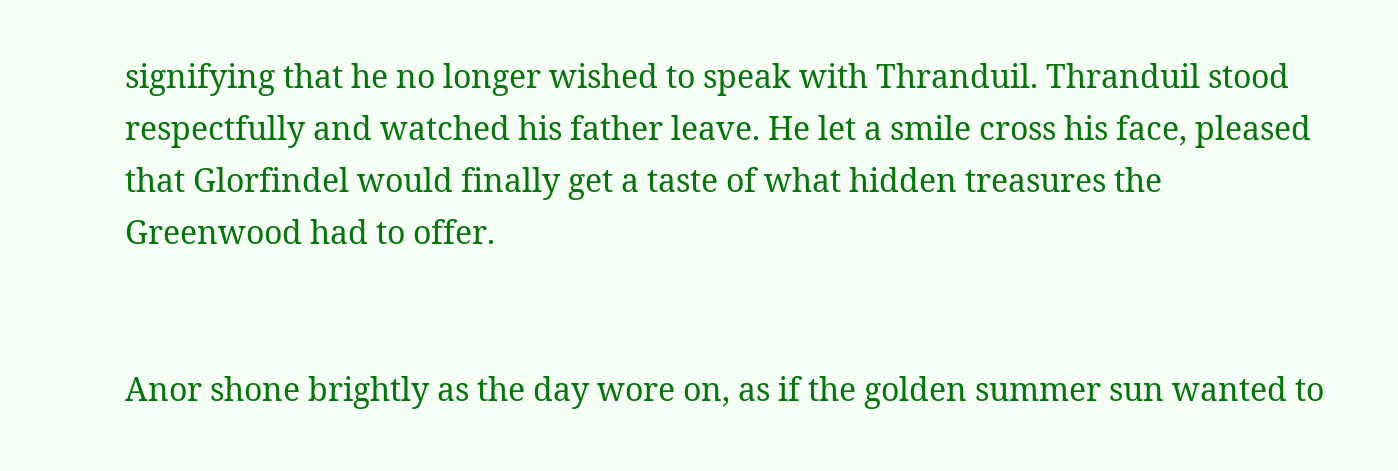signifying that he no longer wished to speak with Thranduil. Thranduil stood respectfully and watched his father leave. He let a smile cross his face, pleased that Glorfindel would finally get a taste of what hidden treasures the Greenwood had to offer.


Anor shone brightly as the day wore on, as if the golden summer sun wanted to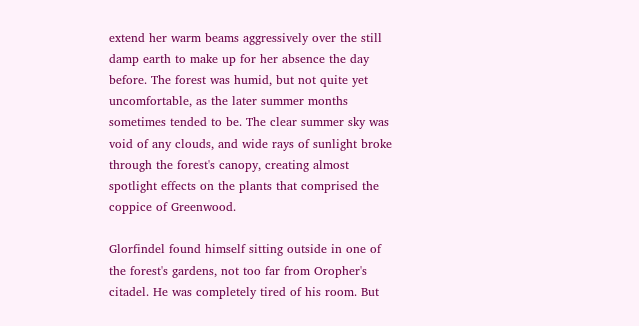extend her warm beams aggressively over the still damp earth to make up for her absence the day before. The forest was humid, but not quite yet uncomfortable, as the later summer months sometimes tended to be. The clear summer sky was void of any clouds, and wide rays of sunlight broke through the forest's canopy, creating almost spotlight effects on the plants that comprised the coppice of Greenwood.

Glorfindel found himself sitting outside in one of the forest's gardens, not too far from Oropher's citadel. He was completely tired of his room. But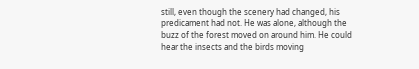still, even though the scenery had changed, his predicament had not. He was alone, although the buzz of the forest moved on around him. He could hear the insects and the birds moving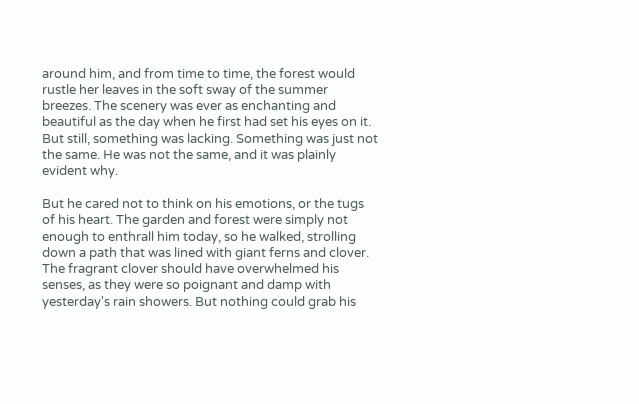around him, and from time to time, the forest would rustle her leaves in the soft sway of the summer breezes. The scenery was ever as enchanting and beautiful as the day when he first had set his eyes on it. But still, something was lacking. Something was just not the same. He was not the same, and it was plainly evident why.

But he cared not to think on his emotions, or the tugs of his heart. The garden and forest were simply not enough to enthrall him today, so he walked, strolling down a path that was lined with giant ferns and clover. The fragrant clover should have overwhelmed his senses, as they were so poignant and damp with yesterday's rain showers. But nothing could grab his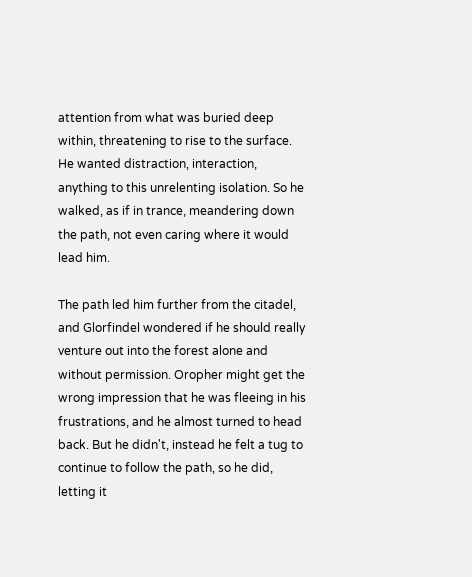attention from what was buried deep within, threatening to rise to the surface. He wanted distraction, interaction, anything to this unrelenting isolation. So he walked, as if in trance, meandering down the path, not even caring where it would lead him.

The path led him further from the citadel, and Glorfindel wondered if he should really venture out into the forest alone and without permission. Oropher might get the wrong impression that he was fleeing in his frustrations, and he almost turned to head back. But he didn't, instead he felt a tug to continue to follow the path, so he did, letting it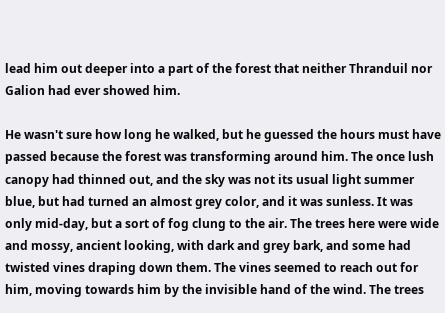lead him out deeper into a part of the forest that neither Thranduil nor Galion had ever showed him.

He wasn't sure how long he walked, but he guessed the hours must have passed because the forest was transforming around him. The once lush canopy had thinned out, and the sky was not its usual light summer blue, but had turned an almost grey color, and it was sunless. It was only mid-day, but a sort of fog clung to the air. The trees here were wide and mossy, ancient looking, with dark and grey bark, and some had twisted vines draping down them. The vines seemed to reach out for him, moving towards him by the invisible hand of the wind. The trees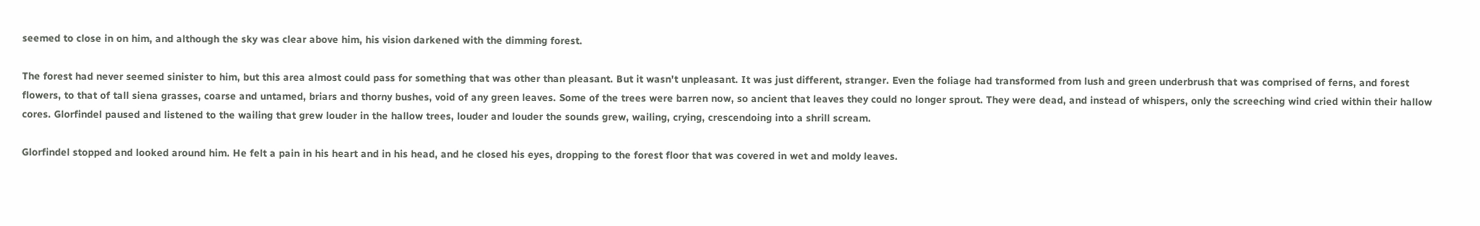seemed to close in on him, and although the sky was clear above him, his vision darkened with the dimming forest.

The forest had never seemed sinister to him, but this area almost could pass for something that was other than pleasant. But it wasn't unpleasant. It was just different, stranger. Even the foliage had transformed from lush and green underbrush that was comprised of ferns, and forest flowers, to that of tall siena grasses, coarse and untamed, briars and thorny bushes, void of any green leaves. Some of the trees were barren now, so ancient that leaves they could no longer sprout. They were dead, and instead of whispers, only the screeching wind cried within their hallow cores. Glorfindel paused and listened to the wailing that grew louder in the hallow trees, louder and louder the sounds grew, wailing, crying, crescendoing into a shrill scream.

Glorfindel stopped and looked around him. He felt a pain in his heart and in his head, and he closed his eyes, dropping to the forest floor that was covered in wet and moldy leaves.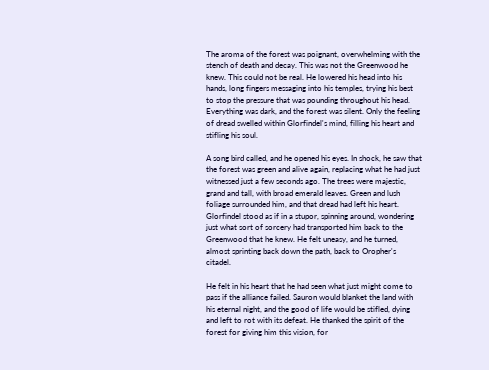The aroma of the forest was poignant, overwhelming with the stench of death and decay. This was not the Greenwood he knew. This could not be real. He lowered his head into his hands, long fingers messaging into his temples, trying his best to stop the pressure that was pounding throughout his head. Everything was dark, and the forest was silent. Only the feeling of dread swelled within Glorfindel's mind, filling his heart and stifling his soul.

A song bird called, and he opened his eyes. In shock, he saw that the forest was green and alive again, replacing what he had just witnessed just a few seconds ago. The trees were majestic, grand and tall, with broad emerald leaves. Green and lush foliage surrounded him, and that dread had left his heart. Glorfindel stood as if in a stupor, spinning around, wondering just what sort of sorcery had transported him back to the Greenwood that he knew. He felt uneasy, and he turned, almost sprinting back down the path, back to Oropher's citadel.

He felt in his heart that he had seen what just might come to pass if the alliance failed. Sauron would blanket the land with his eternal night, and the good of life would be stifled, dying and left to rot with its defeat. He thanked the spirit of the forest for giving him this vision, for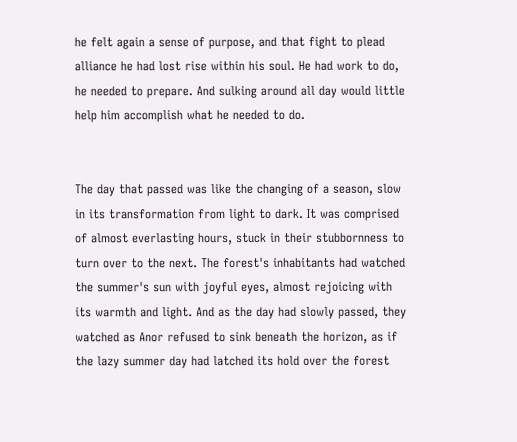he felt again a sense of purpose, and that fight to plead alliance he had lost rise within his soul. He had work to do, he needed to prepare. And sulking around all day would little help him accomplish what he needed to do.


The day that passed was like the changing of a season, slow in its transformation from light to dark. It was comprised of almost everlasting hours, stuck in their stubbornness to turn over to the next. The forest's inhabitants had watched the summer's sun with joyful eyes, almost rejoicing with its warmth and light. And as the day had slowly passed, they watched as Anor refused to sink beneath the horizon, as if the lazy summer day had latched its hold over the forest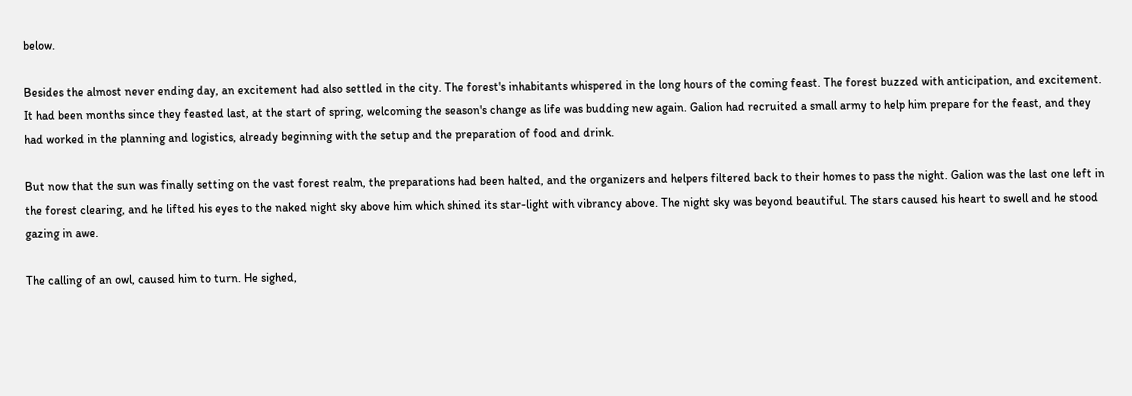below.

Besides the almost never ending day, an excitement had also settled in the city. The forest's inhabitants whispered in the long hours of the coming feast. The forest buzzed with anticipation, and excitement. It had been months since they feasted last, at the start of spring, welcoming the season's change as life was budding new again. Galion had recruited a small army to help him prepare for the feast, and they had worked in the planning and logistics, already beginning with the setup and the preparation of food and drink.

But now that the sun was finally setting on the vast forest realm, the preparations had been halted, and the organizers and helpers filtered back to their homes to pass the night. Galion was the last one left in the forest clearing, and he lifted his eyes to the naked night sky above him which shined its star-light with vibrancy above. The night sky was beyond beautiful. The stars caused his heart to swell and he stood gazing in awe.

The calling of an owl, caused him to turn. He sighed,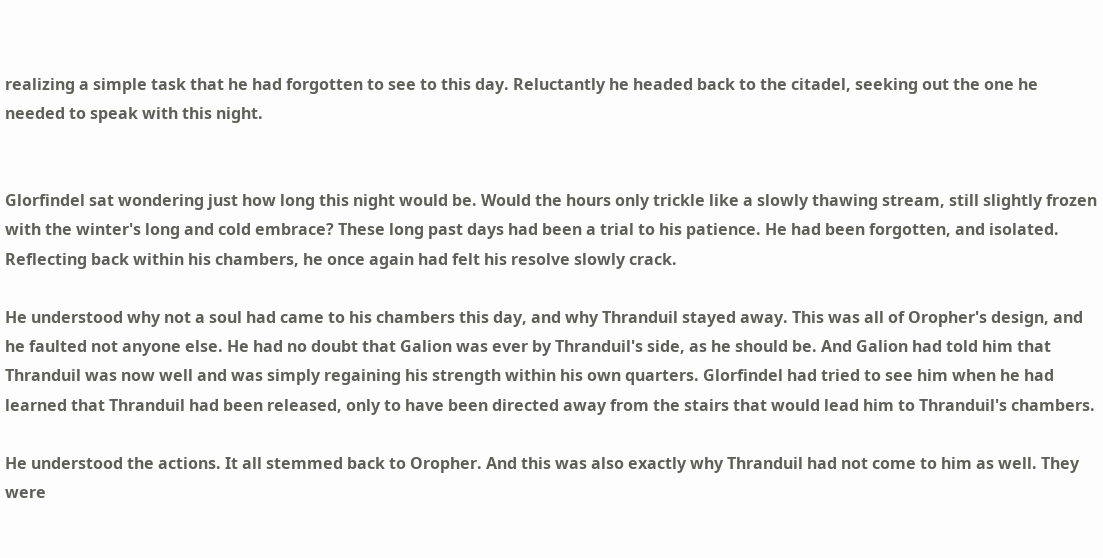realizing a simple task that he had forgotten to see to this day. Reluctantly he headed back to the citadel, seeking out the one he needed to speak with this night.


Glorfindel sat wondering just how long this night would be. Would the hours only trickle like a slowly thawing stream, still slightly frozen with the winter's long and cold embrace? These long past days had been a trial to his patience. He had been forgotten, and isolated. Reflecting back within his chambers, he once again had felt his resolve slowly crack.

He understood why not a soul had came to his chambers this day, and why Thranduil stayed away. This was all of Oropher's design, and he faulted not anyone else. He had no doubt that Galion was ever by Thranduil's side, as he should be. And Galion had told him that Thranduil was now well and was simply regaining his strength within his own quarters. Glorfindel had tried to see him when he had learned that Thranduil had been released, only to have been directed away from the stairs that would lead him to Thranduil's chambers.

He understood the actions. It all stemmed back to Oropher. And this was also exactly why Thranduil had not come to him as well. They were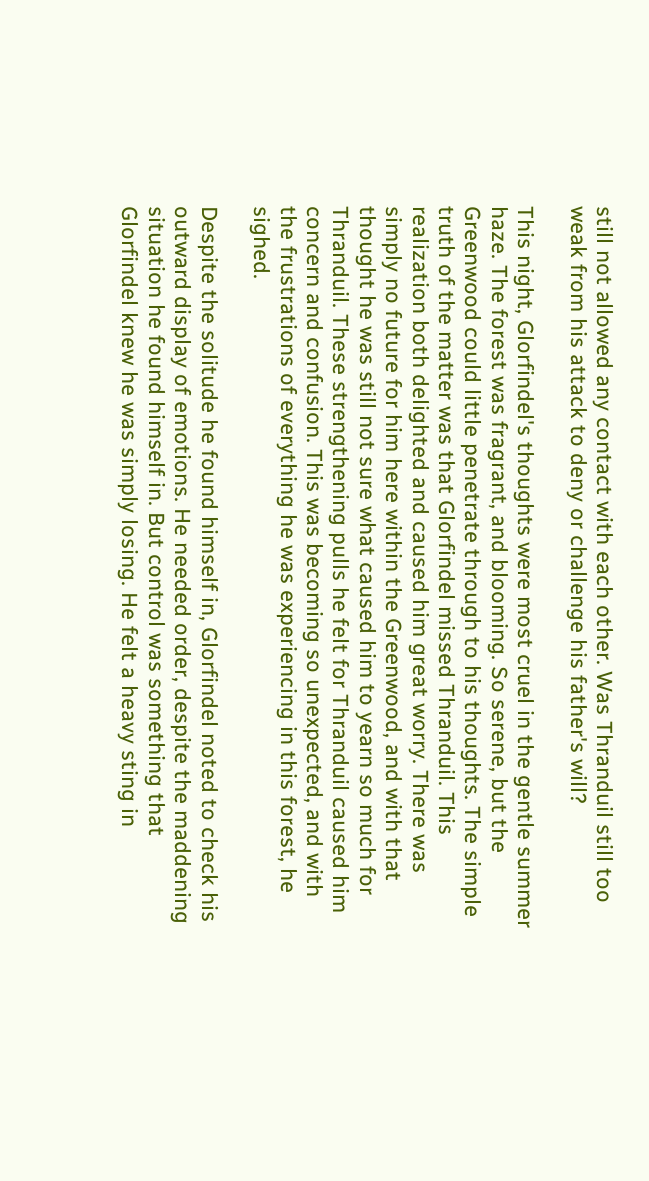still not allowed any contact with each other. Was Thranduil still too weak from his attack to deny or challenge his father's will?

This night, Glorfindel's thoughts were most cruel in the gentle summer haze. The forest was fragrant, and blooming. So serene, but the Greenwood could little penetrate through to his thoughts. The simple truth of the matter was that Glorfindel missed Thranduil. This realization both delighted and caused him great worry. There was simply no future for him here within the Greenwood, and with that thought he was still not sure what caused him to yearn so much for Thranduil. These strengthening pulls he felt for Thranduil caused him concern and confusion. This was becoming so unexpected, and with the frustrations of everything he was experiencing in this forest, he sighed.

Despite the solitude he found himself in, Glorfindel noted to check his outward display of emotions. He needed order, despite the maddening situation he found himself in. But control was something that Glorfindel knew he was simply losing. He felt a heavy sting in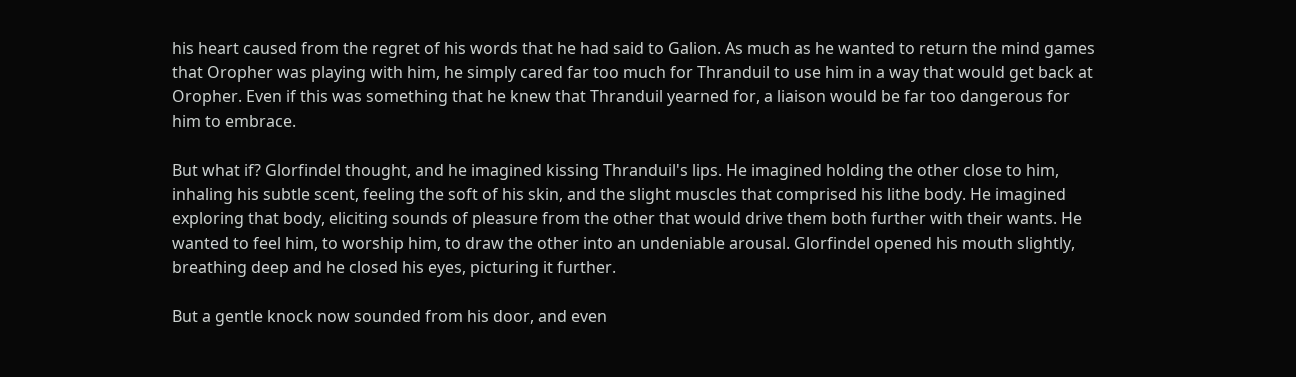his heart caused from the regret of his words that he had said to Galion. As much as he wanted to return the mind games that Oropher was playing with him, he simply cared far too much for Thranduil to use him in a way that would get back at Oropher. Even if this was something that he knew that Thranduil yearned for, a liaison would be far too dangerous for him to embrace.

But what if? Glorfindel thought, and he imagined kissing Thranduil's lips. He imagined holding the other close to him, inhaling his subtle scent, feeling the soft of his skin, and the slight muscles that comprised his lithe body. He imagined exploring that body, eliciting sounds of pleasure from the other that would drive them both further with their wants. He wanted to feel him, to worship him, to draw the other into an undeniable arousal. Glorfindel opened his mouth slightly, breathing deep and he closed his eyes, picturing it further.

But a gentle knock now sounded from his door, and even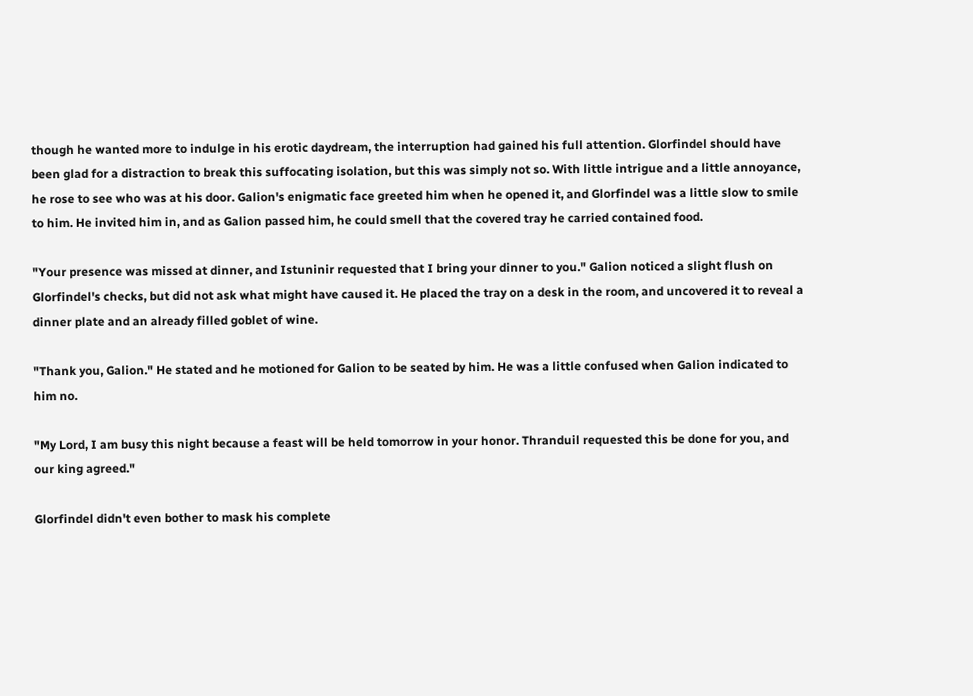though he wanted more to indulge in his erotic daydream, the interruption had gained his full attention. Glorfindel should have been glad for a distraction to break this suffocating isolation, but this was simply not so. With little intrigue and a little annoyance, he rose to see who was at his door. Galion's enigmatic face greeted him when he opened it, and Glorfindel was a little slow to smile to him. He invited him in, and as Galion passed him, he could smell that the covered tray he carried contained food.

"Your presence was missed at dinner, and Istuninir requested that I bring your dinner to you." Galion noticed a slight flush on Glorfindel's checks, but did not ask what might have caused it. He placed the tray on a desk in the room, and uncovered it to reveal a dinner plate and an already filled goblet of wine.

"Thank you, Galion." He stated and he motioned for Galion to be seated by him. He was a little confused when Galion indicated to him no.

"My Lord, I am busy this night because a feast will be held tomorrow in your honor. Thranduil requested this be done for you, and our king agreed."

Glorfindel didn't even bother to mask his complete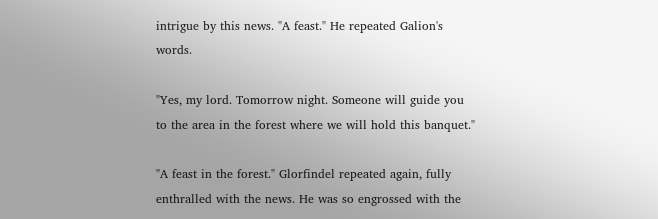intrigue by this news. "A feast." He repeated Galion's words.

"Yes, my lord. Tomorrow night. Someone will guide you to the area in the forest where we will hold this banquet."

"A feast in the forest." Glorfindel repeated again, fully enthralled with the news. He was so engrossed with the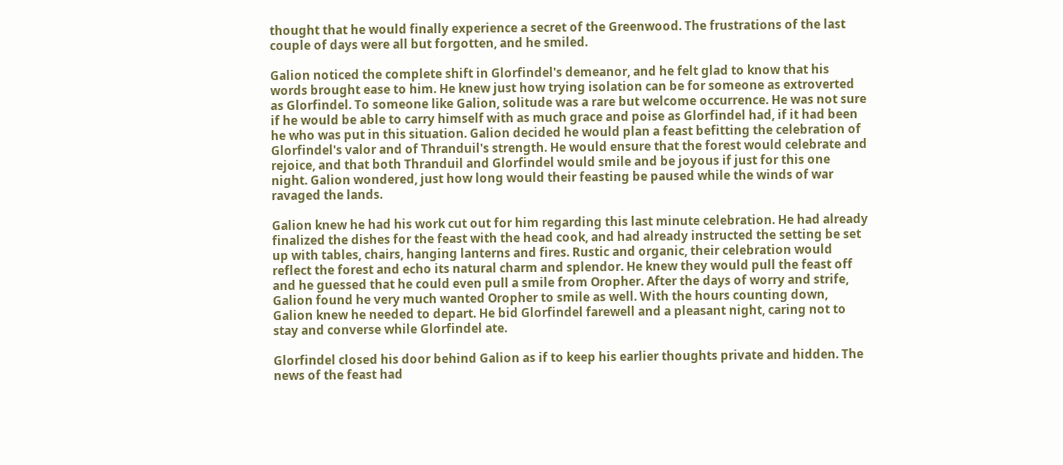thought that he would finally experience a secret of the Greenwood. The frustrations of the last couple of days were all but forgotten, and he smiled.

Galion noticed the complete shift in Glorfindel's demeanor, and he felt glad to know that his words brought ease to him. He knew just how trying isolation can be for someone as extroverted as Glorfindel. To someone like Galion, solitude was a rare but welcome occurrence. He was not sure if he would be able to carry himself with as much grace and poise as Glorfindel had, if it had been he who was put in this situation. Galion decided he would plan a feast befitting the celebration of Glorfindel's valor and of Thranduil's strength. He would ensure that the forest would celebrate and rejoice, and that both Thranduil and Glorfindel would smile and be joyous if just for this one night. Galion wondered, just how long would their feasting be paused while the winds of war ravaged the lands.

Galion knew he had his work cut out for him regarding this last minute celebration. He had already finalized the dishes for the feast with the head cook, and had already instructed the setting be set up with tables, chairs, hanging lanterns and fires. Rustic and organic, their celebration would reflect the forest and echo its natural charm and splendor. He knew they would pull the feast off and he guessed that he could even pull a smile from Oropher. After the days of worry and strife, Galion found he very much wanted Oropher to smile as well. With the hours counting down, Galion knew he needed to depart. He bid Glorfindel farewell and a pleasant night, caring not to stay and converse while Glorfindel ate.

Glorfindel closed his door behind Galion as if to keep his earlier thoughts private and hidden. The news of the feast had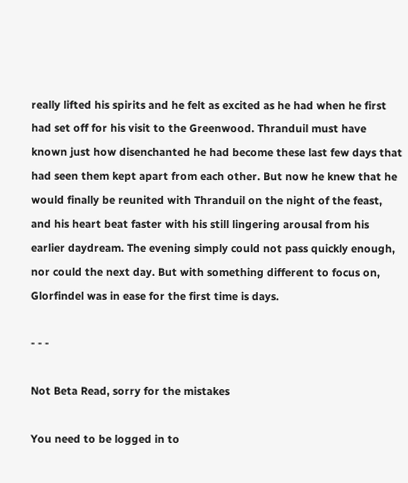really lifted his spirits and he felt as excited as he had when he first had set off for his visit to the Greenwood. Thranduil must have known just how disenchanted he had become these last few days that had seen them kept apart from each other. But now he knew that he would finally be reunited with Thranduil on the night of the feast, and his heart beat faster with his still lingering arousal from his earlier daydream. The evening simply could not pass quickly enough, nor could the next day. But with something different to focus on, Glorfindel was in ease for the first time is days.

- - -

Not Beta Read, sorry for the mistakes

You need to be logged in to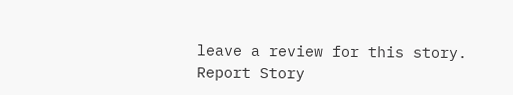leave a review for this story.
Report Story